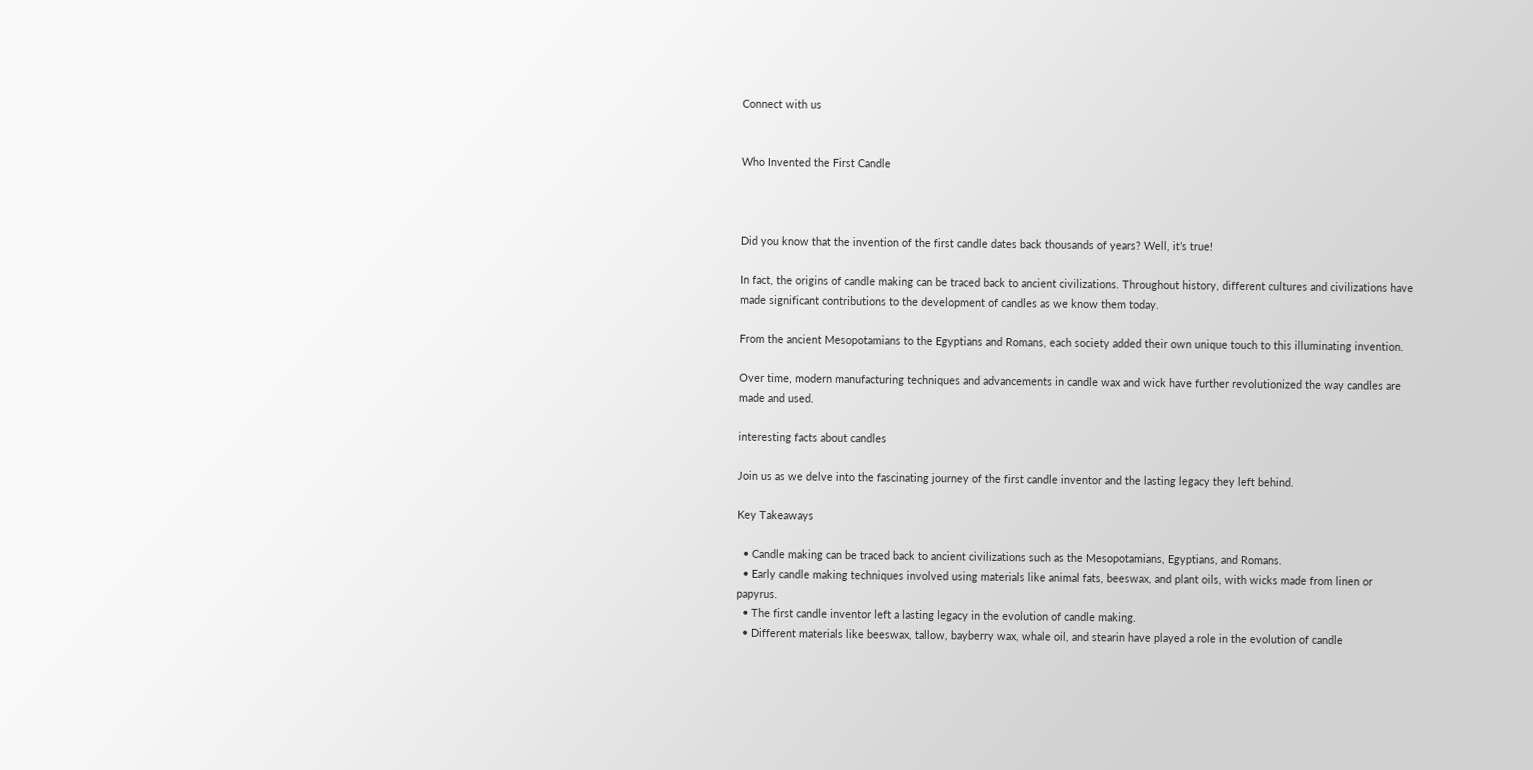Connect with us


Who Invented the First Candle



Did you know that the invention of the first candle dates back thousands of years? Well, it’s true!

In fact, the origins of candle making can be traced back to ancient civilizations. Throughout history, different cultures and civilizations have made significant contributions to the development of candles as we know them today.

From the ancient Mesopotamians to the Egyptians and Romans, each society added their own unique touch to this illuminating invention.

Over time, modern manufacturing techniques and advancements in candle wax and wick have further revolutionized the way candles are made and used.

interesting facts about candles

Join us as we delve into the fascinating journey of the first candle inventor and the lasting legacy they left behind.

Key Takeaways

  • Candle making can be traced back to ancient civilizations such as the Mesopotamians, Egyptians, and Romans.
  • Early candle making techniques involved using materials like animal fats, beeswax, and plant oils, with wicks made from linen or papyrus.
  • The first candle inventor left a lasting legacy in the evolution of candle making.
  • Different materials like beeswax, tallow, bayberry wax, whale oil, and stearin have played a role in the evolution of candle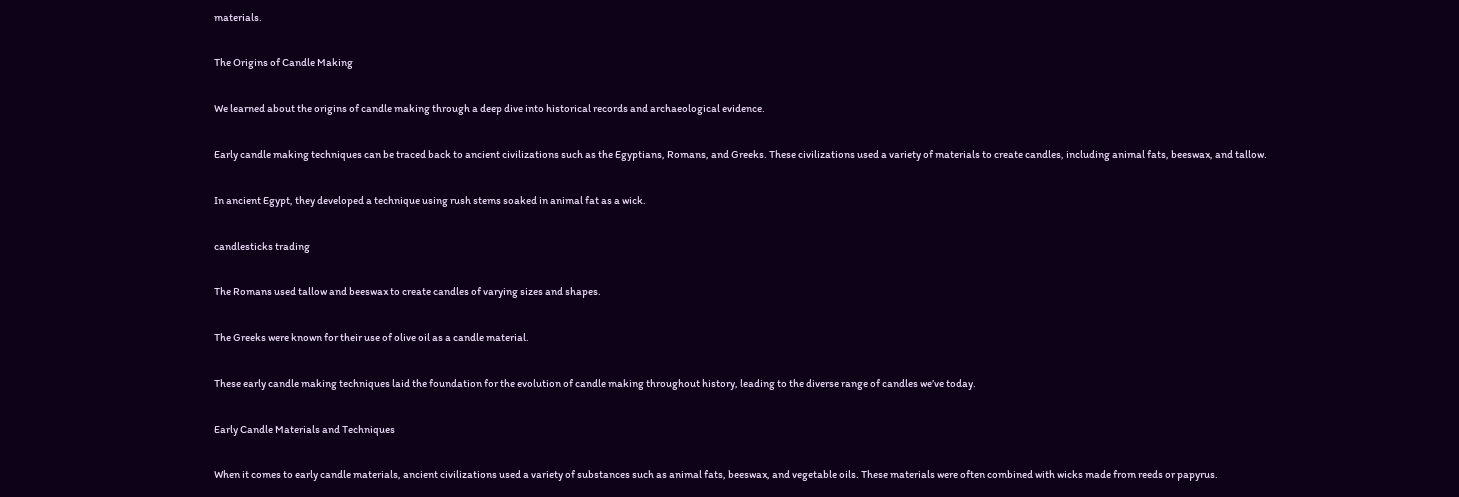materials.

The Origins of Candle Making

We learned about the origins of candle making through a deep dive into historical records and archaeological evidence.

Early candle making techniques can be traced back to ancient civilizations such as the Egyptians, Romans, and Greeks. These civilizations used a variety of materials to create candles, including animal fats, beeswax, and tallow.

In ancient Egypt, they developed a technique using rush stems soaked in animal fat as a wick.

candlesticks trading

The Romans used tallow and beeswax to create candles of varying sizes and shapes.

The Greeks were known for their use of olive oil as a candle material.

These early candle making techniques laid the foundation for the evolution of candle making throughout history, leading to the diverse range of candles we’ve today.

Early Candle Materials and Techniques

When it comes to early candle materials, ancient civilizations used a variety of substances such as animal fats, beeswax, and vegetable oils. These materials were often combined with wicks made from reeds or papyrus.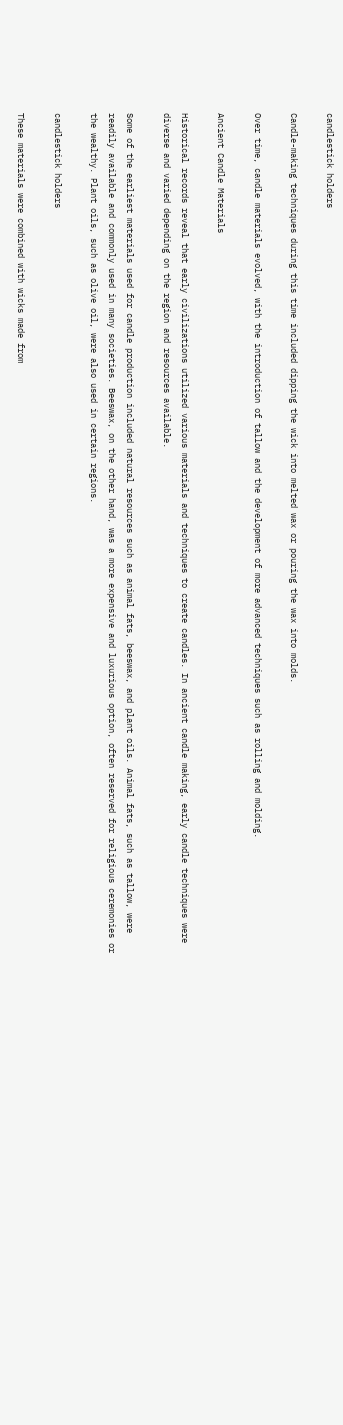candlestick holders

Candle-making techniques during this time included dipping the wick into melted wax or pouring the wax into molds.

Over time, candle materials evolved, with the introduction of tallow and the development of more advanced techniques such as rolling and molding.

Ancient Candle Materials

Historical records reveal that early civilizations utilized various materials and techniques to create candles. In ancient candle making, early candle techniques were diverse and varied depending on the region and resources available.

Some of the earliest materials used for candle production included natural resources such as animal fats, beeswax, and plant oils. Animal fats, such as tallow, were readily available and commonly used in many societies. Beeswax, on the other hand, was a more expensive and luxurious option, often reserved for religious ceremonies or the wealthy. Plant oils, such as olive oil, were also used in certain regions.

candlestick holders

These materials were combined with wicks made from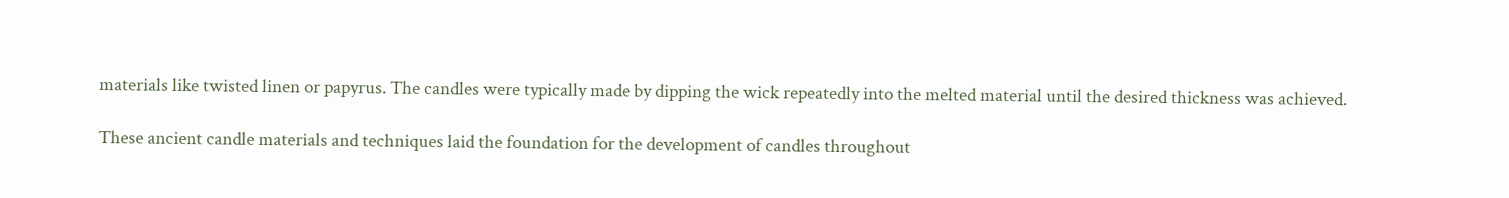materials like twisted linen or papyrus. The candles were typically made by dipping the wick repeatedly into the melted material until the desired thickness was achieved.

These ancient candle materials and techniques laid the foundation for the development of candles throughout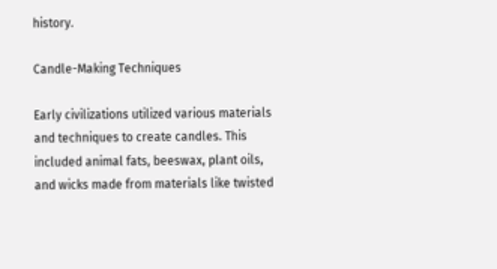history.

Candle-Making Techniques

Early civilizations utilized various materials and techniques to create candles. This included animal fats, beeswax, plant oils, and wicks made from materials like twisted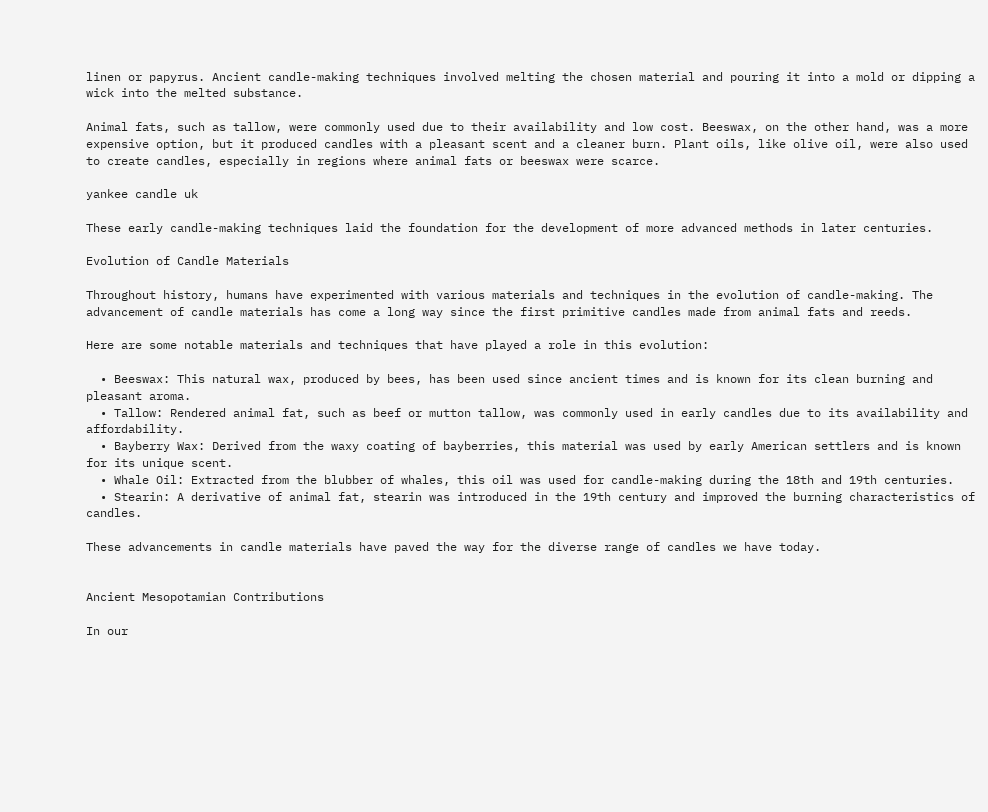linen or papyrus. Ancient candle-making techniques involved melting the chosen material and pouring it into a mold or dipping a wick into the melted substance.

Animal fats, such as tallow, were commonly used due to their availability and low cost. Beeswax, on the other hand, was a more expensive option, but it produced candles with a pleasant scent and a cleaner burn. Plant oils, like olive oil, were also used to create candles, especially in regions where animal fats or beeswax were scarce.

yankee candle uk

These early candle-making techniques laid the foundation for the development of more advanced methods in later centuries.

Evolution of Candle Materials

Throughout history, humans have experimented with various materials and techniques in the evolution of candle-making. The advancement of candle materials has come a long way since the first primitive candles made from animal fats and reeds.

Here are some notable materials and techniques that have played a role in this evolution:

  • Beeswax: This natural wax, produced by bees, has been used since ancient times and is known for its clean burning and pleasant aroma.
  • Tallow: Rendered animal fat, such as beef or mutton tallow, was commonly used in early candles due to its availability and affordability.
  • Bayberry Wax: Derived from the waxy coating of bayberries, this material was used by early American settlers and is known for its unique scent.
  • Whale Oil: Extracted from the blubber of whales, this oil was used for candle-making during the 18th and 19th centuries.
  • Stearin: A derivative of animal fat, stearin was introduced in the 19th century and improved the burning characteristics of candles.

These advancements in candle materials have paved the way for the diverse range of candles we have today.


Ancient Mesopotamian Contributions

In our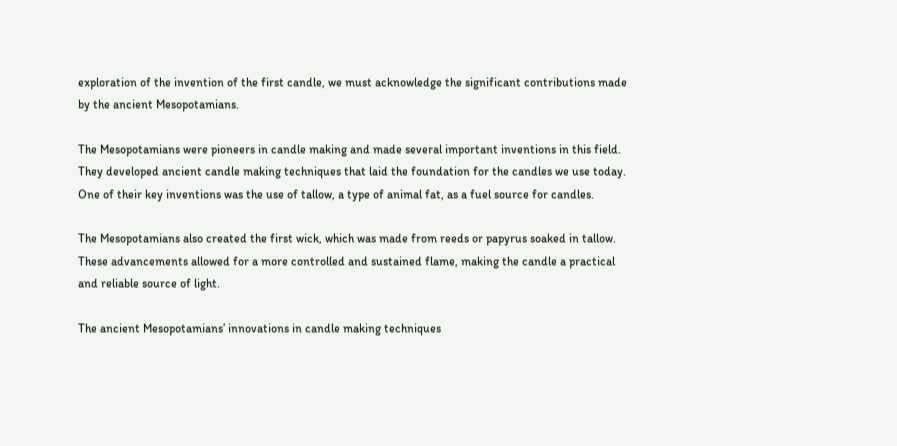exploration of the invention of the first candle, we must acknowledge the significant contributions made by the ancient Mesopotamians.

The Mesopotamians were pioneers in candle making and made several important inventions in this field. They developed ancient candle making techniques that laid the foundation for the candles we use today. One of their key inventions was the use of tallow, a type of animal fat, as a fuel source for candles.

The Mesopotamians also created the first wick, which was made from reeds or papyrus soaked in tallow. These advancements allowed for a more controlled and sustained flame, making the candle a practical and reliable source of light.

The ancient Mesopotamians’ innovations in candle making techniques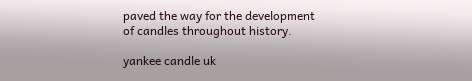paved the way for the development of candles throughout history.

yankee candle uk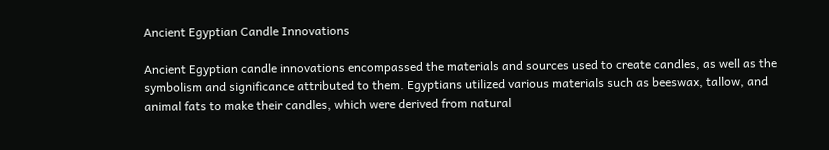Ancient Egyptian Candle Innovations

Ancient Egyptian candle innovations encompassed the materials and sources used to create candles, as well as the symbolism and significance attributed to them. Egyptians utilized various materials such as beeswax, tallow, and animal fats to make their candles, which were derived from natural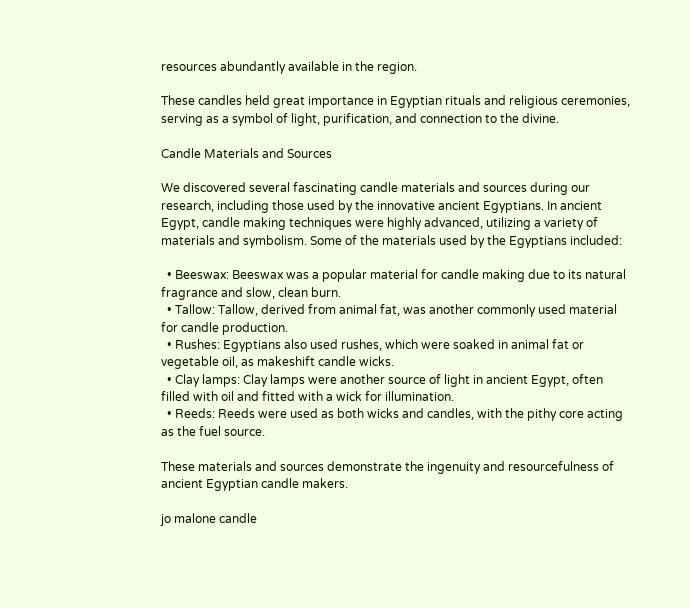resources abundantly available in the region.

These candles held great importance in Egyptian rituals and religious ceremonies, serving as a symbol of light, purification, and connection to the divine.

Candle Materials and Sources

We discovered several fascinating candle materials and sources during our research, including those used by the innovative ancient Egyptians. In ancient Egypt, candle making techniques were highly advanced, utilizing a variety of materials and symbolism. Some of the materials used by the Egyptians included:

  • Beeswax: Beeswax was a popular material for candle making due to its natural fragrance and slow, clean burn.
  • Tallow: Tallow, derived from animal fat, was another commonly used material for candle production.
  • Rushes: Egyptians also used rushes, which were soaked in animal fat or vegetable oil, as makeshift candle wicks.
  • Clay lamps: Clay lamps were another source of light in ancient Egypt, often filled with oil and fitted with a wick for illumination.
  • Reeds: Reeds were used as both wicks and candles, with the pithy core acting as the fuel source.

These materials and sources demonstrate the ingenuity and resourcefulness of ancient Egyptian candle makers.

jo malone candle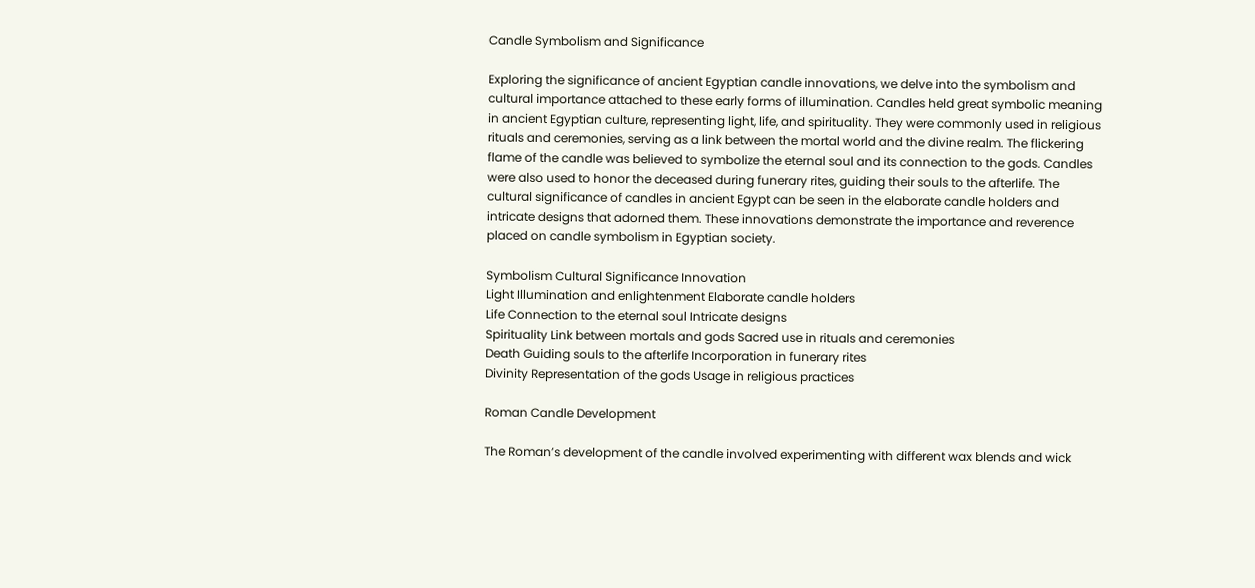Candle Symbolism and Significance

Exploring the significance of ancient Egyptian candle innovations, we delve into the symbolism and cultural importance attached to these early forms of illumination. Candles held great symbolic meaning in ancient Egyptian culture, representing light, life, and spirituality. They were commonly used in religious rituals and ceremonies, serving as a link between the mortal world and the divine realm. The flickering flame of the candle was believed to symbolize the eternal soul and its connection to the gods. Candles were also used to honor the deceased during funerary rites, guiding their souls to the afterlife. The cultural significance of candles in ancient Egypt can be seen in the elaborate candle holders and intricate designs that adorned them. These innovations demonstrate the importance and reverence placed on candle symbolism in Egyptian society.

Symbolism Cultural Significance Innovation
Light Illumination and enlightenment Elaborate candle holders
Life Connection to the eternal soul Intricate designs
Spirituality Link between mortals and gods Sacred use in rituals and ceremonies
Death Guiding souls to the afterlife Incorporation in funerary rites
Divinity Representation of the gods Usage in religious practices

Roman Candle Development

The Roman’s development of the candle involved experimenting with different wax blends and wick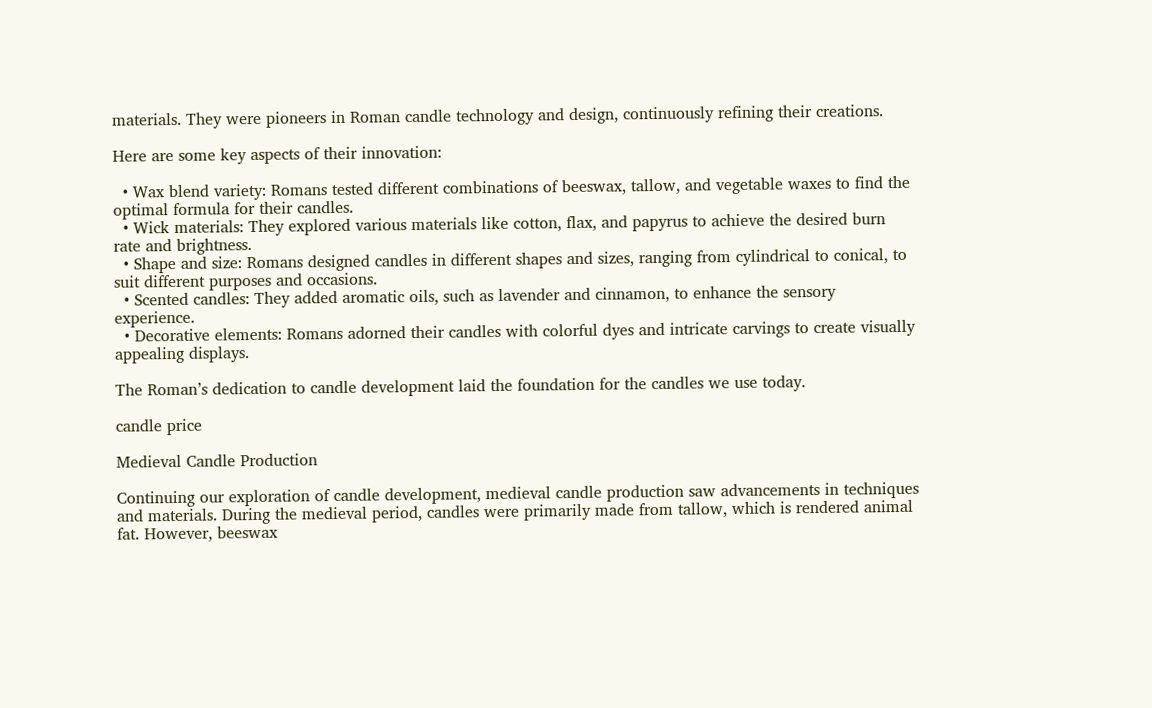materials. They were pioneers in Roman candle technology and design, continuously refining their creations.

Here are some key aspects of their innovation:

  • Wax blend variety: Romans tested different combinations of beeswax, tallow, and vegetable waxes to find the optimal formula for their candles.
  • Wick materials: They explored various materials like cotton, flax, and papyrus to achieve the desired burn rate and brightness.
  • Shape and size: Romans designed candles in different shapes and sizes, ranging from cylindrical to conical, to suit different purposes and occasions.
  • Scented candles: They added aromatic oils, such as lavender and cinnamon, to enhance the sensory experience.
  • Decorative elements: Romans adorned their candles with colorful dyes and intricate carvings to create visually appealing displays.

The Roman’s dedication to candle development laid the foundation for the candles we use today.

candle price

Medieval Candle Production

Continuing our exploration of candle development, medieval candle production saw advancements in techniques and materials. During the medieval period, candles were primarily made from tallow, which is rendered animal fat. However, beeswax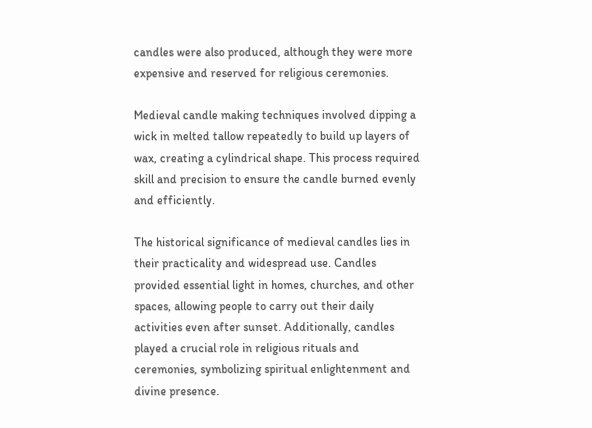candles were also produced, although they were more expensive and reserved for religious ceremonies.

Medieval candle making techniques involved dipping a wick in melted tallow repeatedly to build up layers of wax, creating a cylindrical shape. This process required skill and precision to ensure the candle burned evenly and efficiently.

The historical significance of medieval candles lies in their practicality and widespread use. Candles provided essential light in homes, churches, and other spaces, allowing people to carry out their daily activities even after sunset. Additionally, candles played a crucial role in religious rituals and ceremonies, symbolizing spiritual enlightenment and divine presence.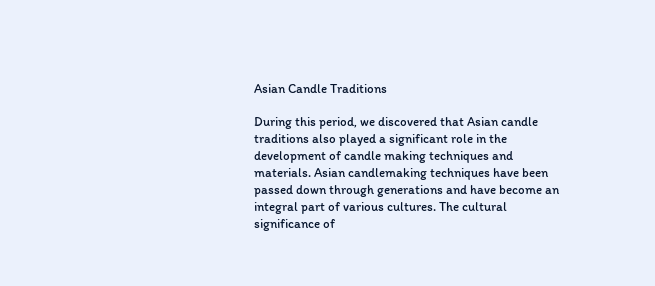Asian Candle Traditions

During this period, we discovered that Asian candle traditions also played a significant role in the development of candle making techniques and materials. Asian candlemaking techniques have been passed down through generations and have become an integral part of various cultures. The cultural significance of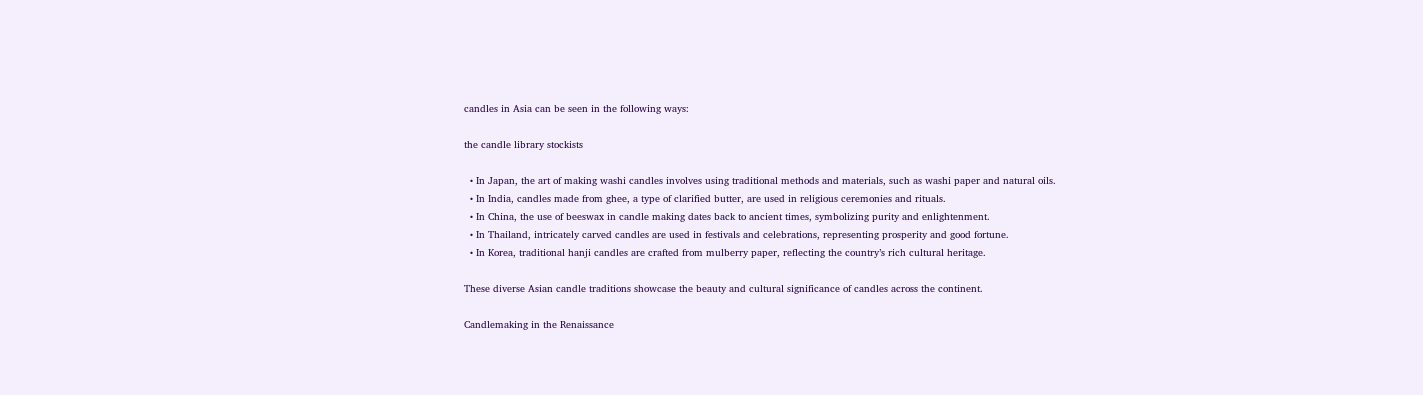candles in Asia can be seen in the following ways:

the candle library stockists

  • In Japan, the art of making washi candles involves using traditional methods and materials, such as washi paper and natural oils.
  • In India, candles made from ghee, a type of clarified butter, are used in religious ceremonies and rituals.
  • In China, the use of beeswax in candle making dates back to ancient times, symbolizing purity and enlightenment.
  • In Thailand, intricately carved candles are used in festivals and celebrations, representing prosperity and good fortune.
  • In Korea, traditional hanji candles are crafted from mulberry paper, reflecting the country’s rich cultural heritage.

These diverse Asian candle traditions showcase the beauty and cultural significance of candles across the continent.

Candlemaking in the Renaissance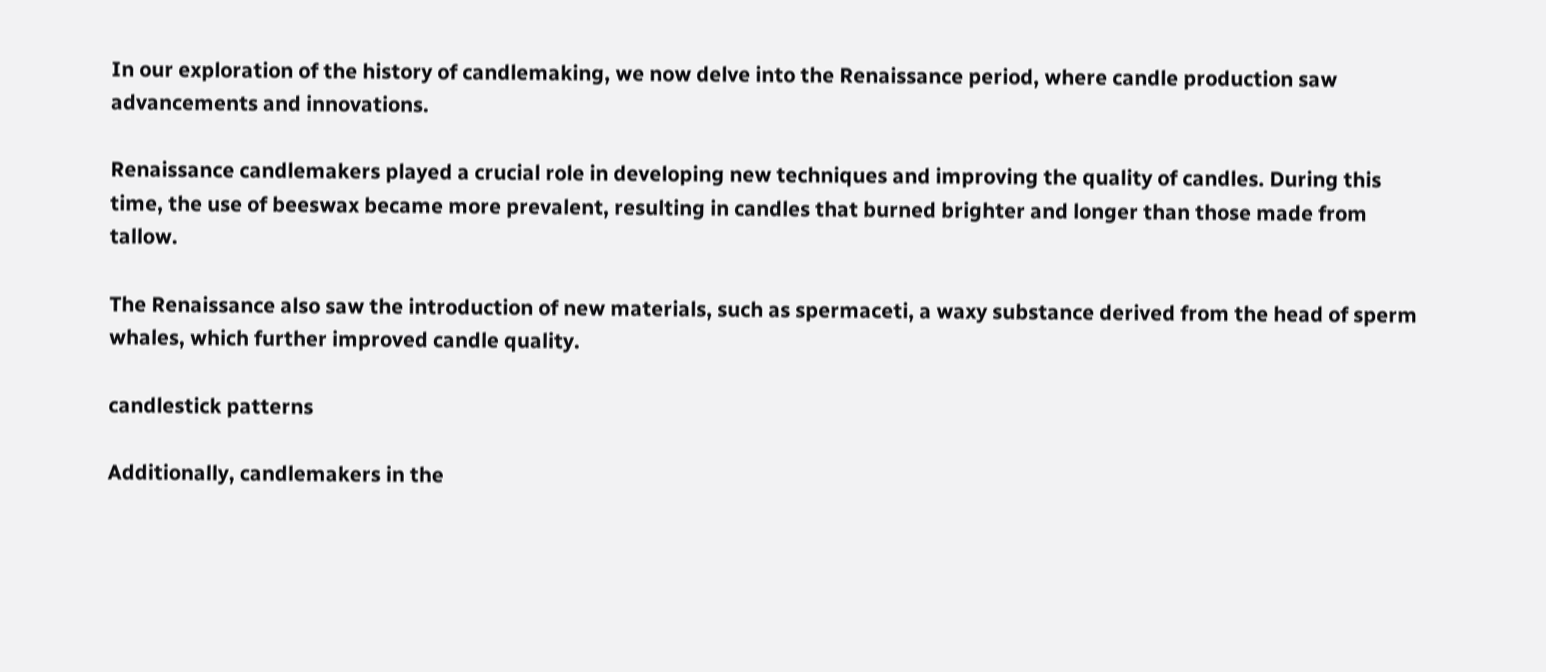In our exploration of the history of candlemaking, we now delve into the Renaissance period, where candle production saw advancements and innovations.

Renaissance candlemakers played a crucial role in developing new techniques and improving the quality of candles. During this time, the use of beeswax became more prevalent, resulting in candles that burned brighter and longer than those made from tallow.

The Renaissance also saw the introduction of new materials, such as spermaceti, a waxy substance derived from the head of sperm whales, which further improved candle quality.

candlestick patterns

Additionally, candlemakers in the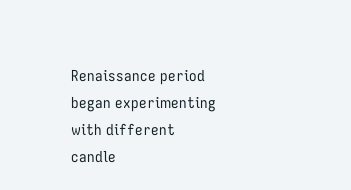Renaissance period began experimenting with different candle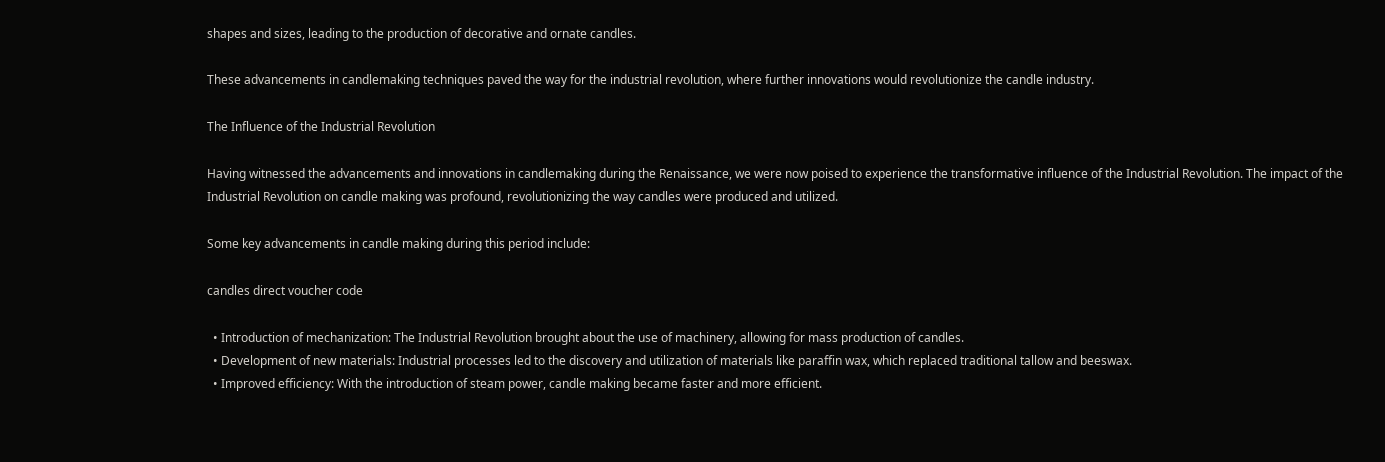shapes and sizes, leading to the production of decorative and ornate candles.

These advancements in candlemaking techniques paved the way for the industrial revolution, where further innovations would revolutionize the candle industry.

The Influence of the Industrial Revolution

Having witnessed the advancements and innovations in candlemaking during the Renaissance, we were now poised to experience the transformative influence of the Industrial Revolution. The impact of the Industrial Revolution on candle making was profound, revolutionizing the way candles were produced and utilized.

Some key advancements in candle making during this period include:

candles direct voucher code

  • Introduction of mechanization: The Industrial Revolution brought about the use of machinery, allowing for mass production of candles.
  • Development of new materials: Industrial processes led to the discovery and utilization of materials like paraffin wax, which replaced traditional tallow and beeswax.
  • Improved efficiency: With the introduction of steam power, candle making became faster and more efficient.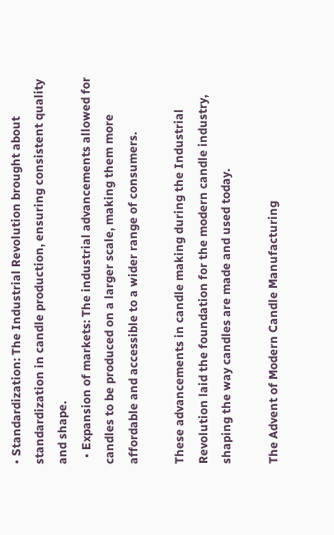• Standardization: The Industrial Revolution brought about standardization in candle production, ensuring consistent quality and shape.
  • Expansion of markets: The industrial advancements allowed for candles to be produced on a larger scale, making them more affordable and accessible to a wider range of consumers.

These advancements in candle making during the Industrial Revolution laid the foundation for the modern candle industry, shaping the way candles are made and used today.

The Advent of Modern Candle Manufacturing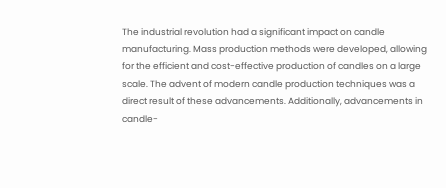The industrial revolution had a significant impact on candle manufacturing. Mass production methods were developed, allowing for the efficient and cost-effective production of candles on a large scale. The advent of modern candle production techniques was a direct result of these advancements. Additionally, advancements in candle-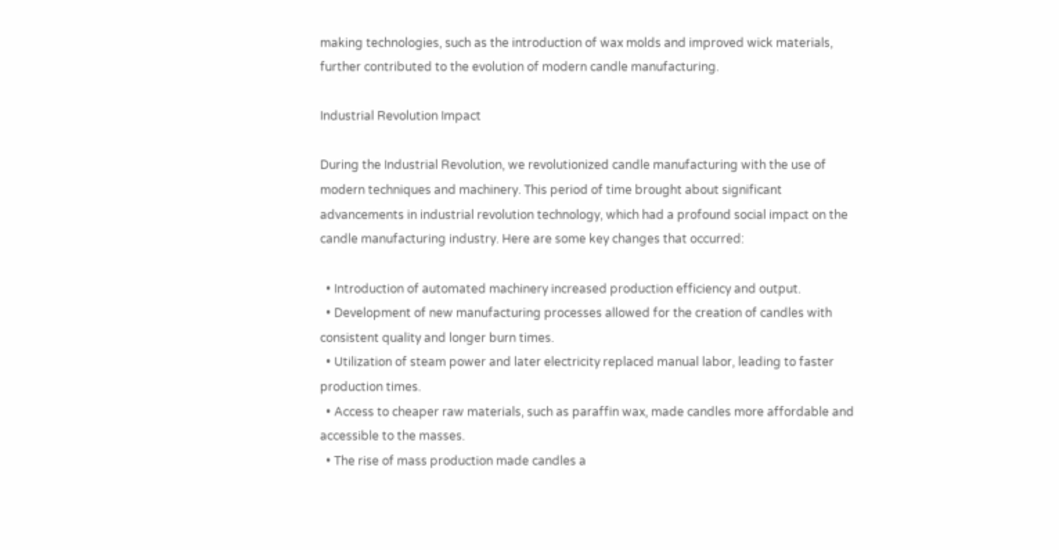making technologies, such as the introduction of wax molds and improved wick materials, further contributed to the evolution of modern candle manufacturing.

Industrial Revolution Impact

During the Industrial Revolution, we revolutionized candle manufacturing with the use of modern techniques and machinery. This period of time brought about significant advancements in industrial revolution technology, which had a profound social impact on the candle manufacturing industry. Here are some key changes that occurred:

  • Introduction of automated machinery increased production efficiency and output.
  • Development of new manufacturing processes allowed for the creation of candles with consistent quality and longer burn times.
  • Utilization of steam power and later electricity replaced manual labor, leading to faster production times.
  • Access to cheaper raw materials, such as paraffin wax, made candles more affordable and accessible to the masses.
  • The rise of mass production made candles a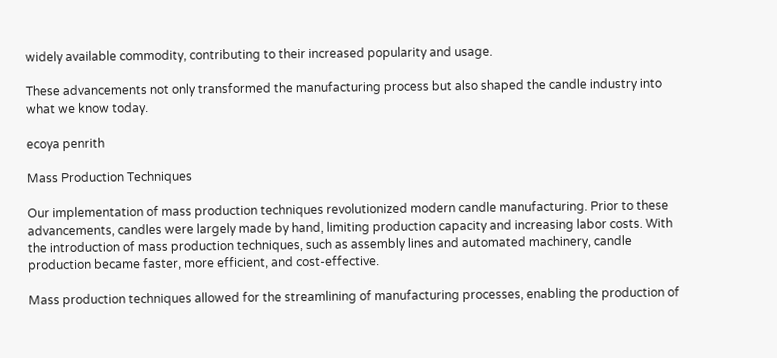widely available commodity, contributing to their increased popularity and usage.

These advancements not only transformed the manufacturing process but also shaped the candle industry into what we know today.

ecoya penrith

Mass Production Techniques

Our implementation of mass production techniques revolutionized modern candle manufacturing. Prior to these advancements, candles were largely made by hand, limiting production capacity and increasing labor costs. With the introduction of mass production techniques, such as assembly lines and automated machinery, candle production became faster, more efficient, and cost-effective.

Mass production techniques allowed for the streamlining of manufacturing processes, enabling the production of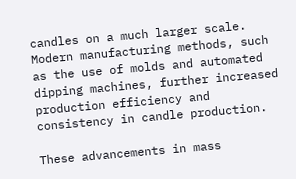candles on a much larger scale. Modern manufacturing methods, such as the use of molds and automated dipping machines, further increased production efficiency and consistency in candle production.

These advancements in mass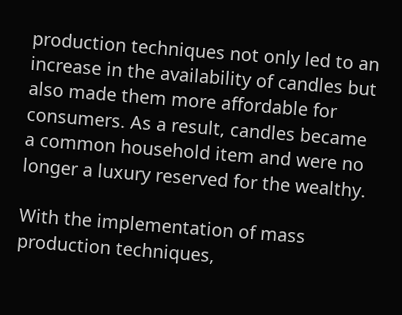production techniques not only led to an increase in the availability of candles but also made them more affordable for consumers. As a result, candles became a common household item and were no longer a luxury reserved for the wealthy.

With the implementation of mass production techniques,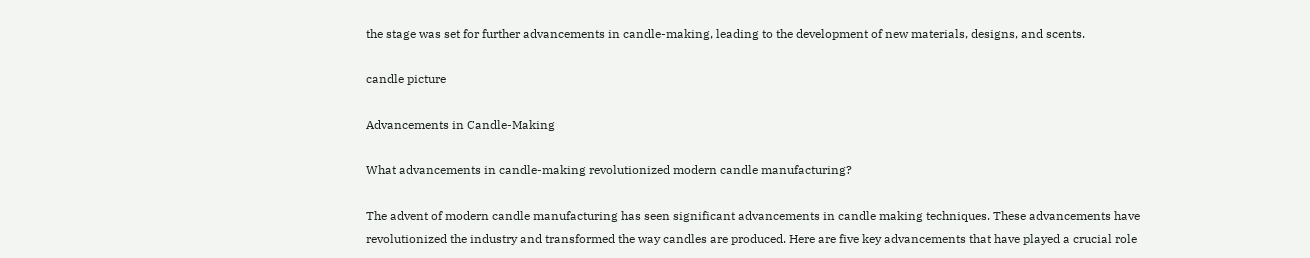the stage was set for further advancements in candle-making, leading to the development of new materials, designs, and scents.

candle picture

Advancements in Candle-Making

What advancements in candle-making revolutionized modern candle manufacturing?

The advent of modern candle manufacturing has seen significant advancements in candle making techniques. These advancements have revolutionized the industry and transformed the way candles are produced. Here are five key advancements that have played a crucial role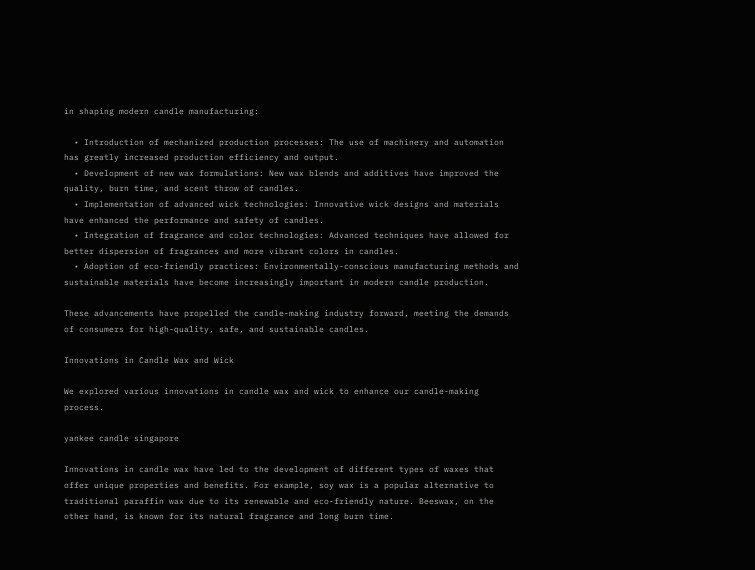in shaping modern candle manufacturing:

  • Introduction of mechanized production processes: The use of machinery and automation has greatly increased production efficiency and output.
  • Development of new wax formulations: New wax blends and additives have improved the quality, burn time, and scent throw of candles.
  • Implementation of advanced wick technologies: Innovative wick designs and materials have enhanced the performance and safety of candles.
  • Integration of fragrance and color technologies: Advanced techniques have allowed for better dispersion of fragrances and more vibrant colors in candles.
  • Adoption of eco-friendly practices: Environmentally-conscious manufacturing methods and sustainable materials have become increasingly important in modern candle production.

These advancements have propelled the candle-making industry forward, meeting the demands of consumers for high-quality, safe, and sustainable candles.

Innovations in Candle Wax and Wick

We explored various innovations in candle wax and wick to enhance our candle-making process.

yankee candle singapore

Innovations in candle wax have led to the development of different types of waxes that offer unique properties and benefits. For example, soy wax is a popular alternative to traditional paraffin wax due to its renewable and eco-friendly nature. Beeswax, on the other hand, is known for its natural fragrance and long burn time.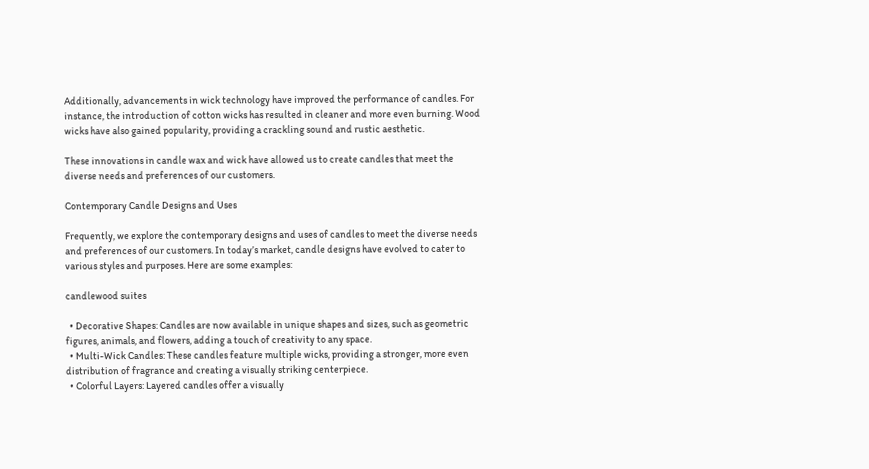Additionally, advancements in wick technology have improved the performance of candles. For instance, the introduction of cotton wicks has resulted in cleaner and more even burning. Wood wicks have also gained popularity, providing a crackling sound and rustic aesthetic.

These innovations in candle wax and wick have allowed us to create candles that meet the diverse needs and preferences of our customers.

Contemporary Candle Designs and Uses

Frequently, we explore the contemporary designs and uses of candles to meet the diverse needs and preferences of our customers. In today’s market, candle designs have evolved to cater to various styles and purposes. Here are some examples:

candlewood suites

  • Decorative Shapes: Candles are now available in unique shapes and sizes, such as geometric figures, animals, and flowers, adding a touch of creativity to any space.
  • Multi-Wick Candles: These candles feature multiple wicks, providing a stronger, more even distribution of fragrance and creating a visually striking centerpiece.
  • Colorful Layers: Layered candles offer a visually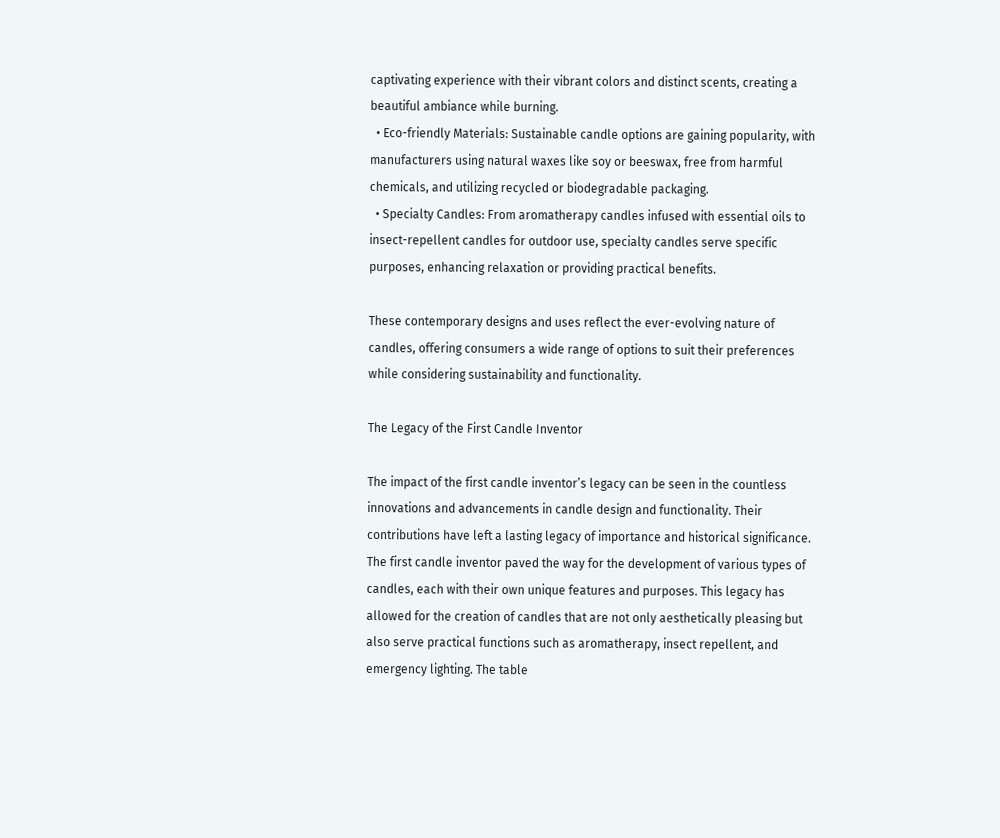captivating experience with their vibrant colors and distinct scents, creating a beautiful ambiance while burning.
  • Eco-friendly Materials: Sustainable candle options are gaining popularity, with manufacturers using natural waxes like soy or beeswax, free from harmful chemicals, and utilizing recycled or biodegradable packaging.
  • Specialty Candles: From aromatherapy candles infused with essential oils to insect-repellent candles for outdoor use, specialty candles serve specific purposes, enhancing relaxation or providing practical benefits.

These contemporary designs and uses reflect the ever-evolving nature of candles, offering consumers a wide range of options to suit their preferences while considering sustainability and functionality.

The Legacy of the First Candle Inventor

The impact of the first candle inventor’s legacy can be seen in the countless innovations and advancements in candle design and functionality. Their contributions have left a lasting legacy of importance and historical significance. The first candle inventor paved the way for the development of various types of candles, each with their own unique features and purposes. This legacy has allowed for the creation of candles that are not only aesthetically pleasing but also serve practical functions such as aromatherapy, insect repellent, and emergency lighting. The table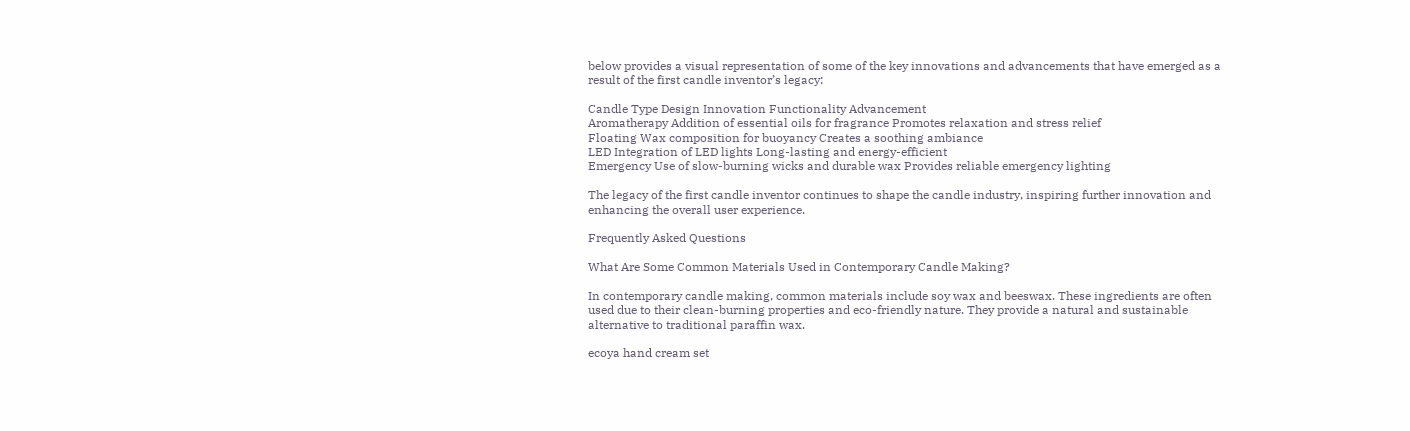below provides a visual representation of some of the key innovations and advancements that have emerged as a result of the first candle inventor’s legacy:

Candle Type Design Innovation Functionality Advancement
Aromatherapy Addition of essential oils for fragrance Promotes relaxation and stress relief
Floating Wax composition for buoyancy Creates a soothing ambiance
LED Integration of LED lights Long-lasting and energy-efficient
Emergency Use of slow-burning wicks and durable wax Provides reliable emergency lighting

The legacy of the first candle inventor continues to shape the candle industry, inspiring further innovation and enhancing the overall user experience.

Frequently Asked Questions

What Are Some Common Materials Used in Contemporary Candle Making?

In contemporary candle making, common materials include soy wax and beeswax. These ingredients are often used due to their clean-burning properties and eco-friendly nature. They provide a natural and sustainable alternative to traditional paraffin wax.

ecoya hand cream set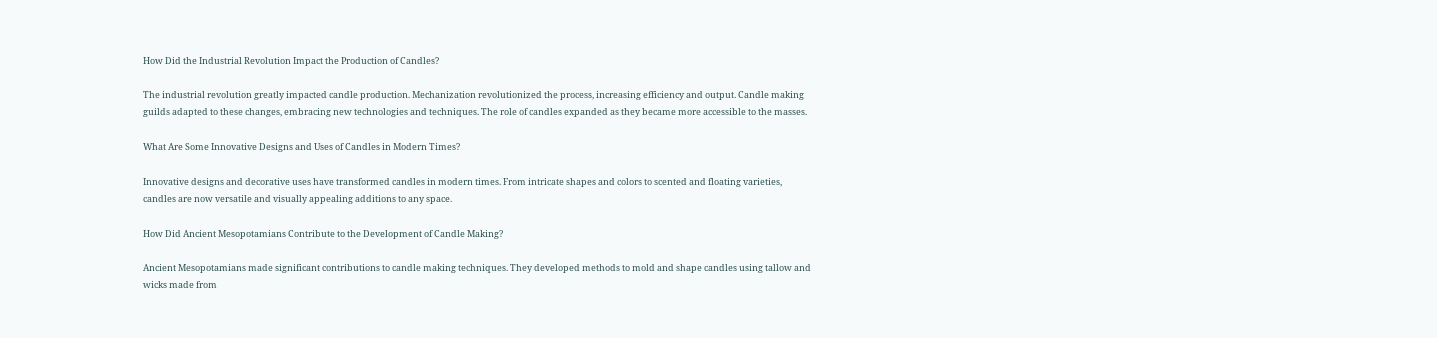How Did the Industrial Revolution Impact the Production of Candles?

The industrial revolution greatly impacted candle production. Mechanization revolutionized the process, increasing efficiency and output. Candle making guilds adapted to these changes, embracing new technologies and techniques. The role of candles expanded as they became more accessible to the masses.

What Are Some Innovative Designs and Uses of Candles in Modern Times?

Innovative designs and decorative uses have transformed candles in modern times. From intricate shapes and colors to scented and floating varieties, candles are now versatile and visually appealing additions to any space.

How Did Ancient Mesopotamians Contribute to the Development of Candle Making?

Ancient Mesopotamians made significant contributions to candle making techniques. They developed methods to mold and shape candles using tallow and wicks made from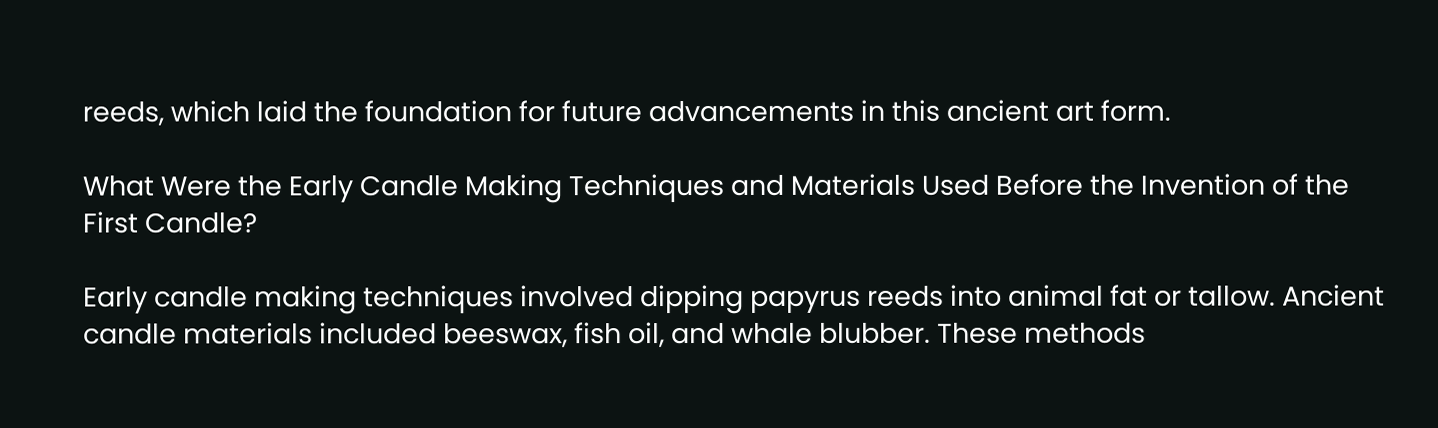reeds, which laid the foundation for future advancements in this ancient art form.

What Were the Early Candle Making Techniques and Materials Used Before the Invention of the First Candle?

Early candle making techniques involved dipping papyrus reeds into animal fat or tallow. Ancient candle materials included beeswax, fish oil, and whale blubber. These methods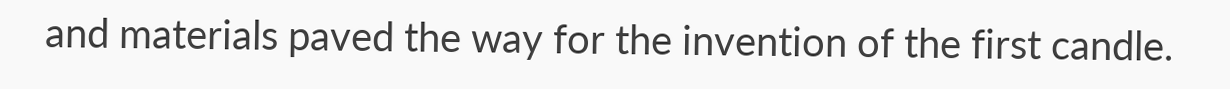and materials paved the way for the invention of the first candle.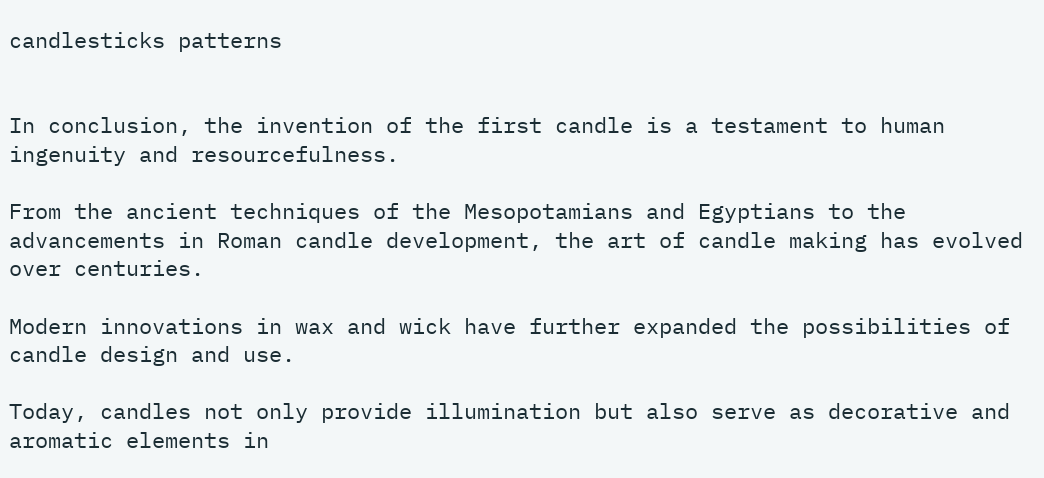candlesticks patterns


In conclusion, the invention of the first candle is a testament to human ingenuity and resourcefulness.

From the ancient techniques of the Mesopotamians and Egyptians to the advancements in Roman candle development, the art of candle making has evolved over centuries.

Modern innovations in wax and wick have further expanded the possibilities of candle design and use.

Today, candles not only provide illumination but also serve as decorative and aromatic elements in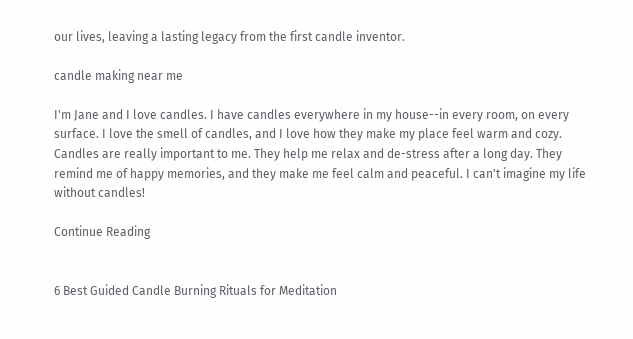our lives, leaving a lasting legacy from the first candle inventor.

candle making near me

I'm Jane and I love candles. I have candles everywhere in my house--in every room, on every surface. I love the smell of candles, and I love how they make my place feel warm and cozy. Candles are really important to me. They help me relax and de-stress after a long day. They remind me of happy memories, and they make me feel calm and peaceful. I can't imagine my life without candles!

Continue Reading


6 Best Guided Candle Burning Rituals for Meditation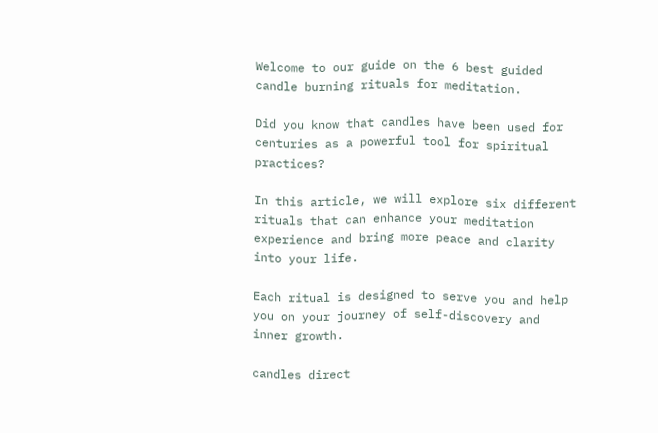Welcome to our guide on the 6 best guided candle burning rituals for meditation.

Did you know that candles have been used for centuries as a powerful tool for spiritual practices?

In this article, we will explore six different rituals that can enhance your meditation experience and bring more peace and clarity into your life.

Each ritual is designed to serve you and help you on your journey of self-discovery and inner growth.

candles direct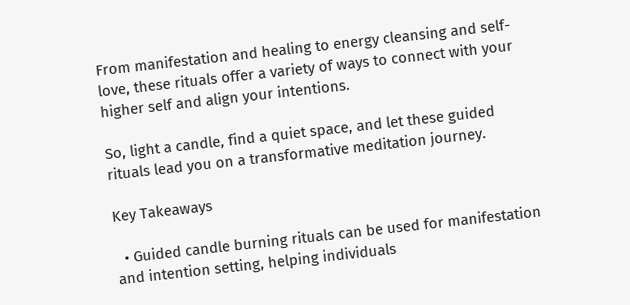From manifestation and healing to energy cleansing and self-love, these rituals offer a variety of ways to connect with your higher self and align your intentions.

So, light a candle, find a quiet space, and let these guided rituals lead you on a transformative meditation journey.

Key Takeaways

  • Guided candle burning rituals can be used for manifestation and intention setting, helping individuals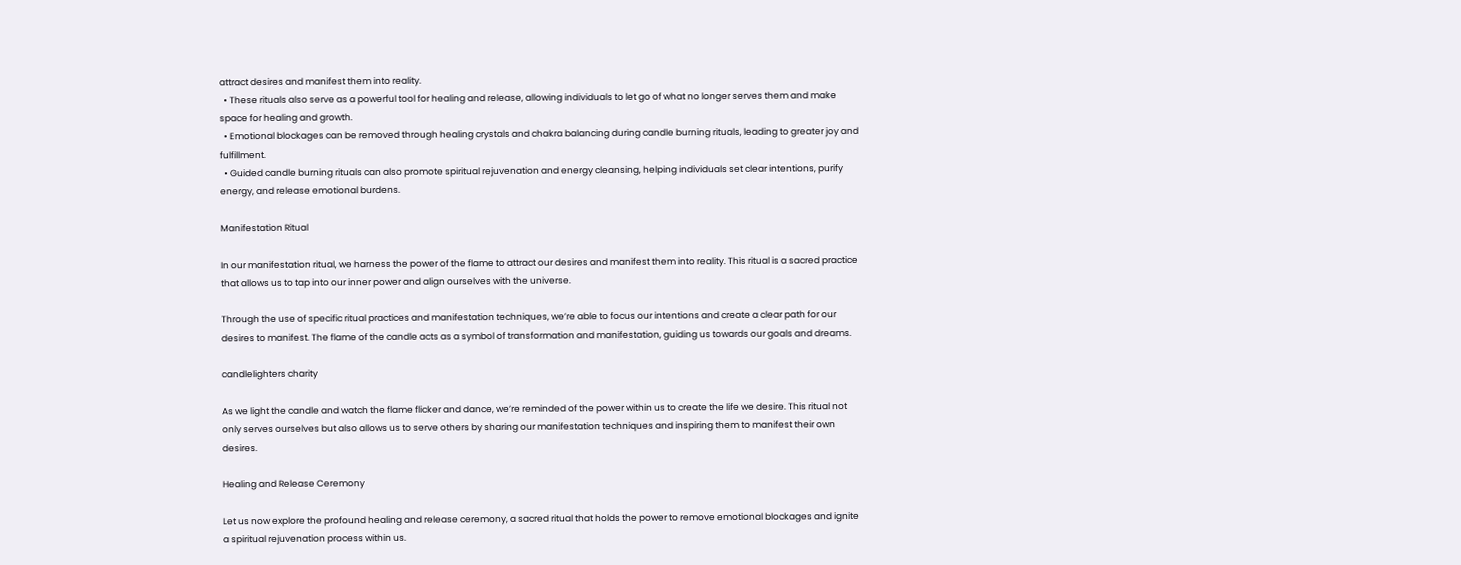attract desires and manifest them into reality.
  • These rituals also serve as a powerful tool for healing and release, allowing individuals to let go of what no longer serves them and make space for healing and growth.
  • Emotional blockages can be removed through healing crystals and chakra balancing during candle burning rituals, leading to greater joy and fulfillment.
  • Guided candle burning rituals can also promote spiritual rejuvenation and energy cleansing, helping individuals set clear intentions, purify energy, and release emotional burdens.

Manifestation Ritual

In our manifestation ritual, we harness the power of the flame to attract our desires and manifest them into reality. This ritual is a sacred practice that allows us to tap into our inner power and align ourselves with the universe.

Through the use of specific ritual practices and manifestation techniques, we’re able to focus our intentions and create a clear path for our desires to manifest. The flame of the candle acts as a symbol of transformation and manifestation, guiding us towards our goals and dreams.

candlelighters charity

As we light the candle and watch the flame flicker and dance, we’re reminded of the power within us to create the life we desire. This ritual not only serves ourselves but also allows us to serve others by sharing our manifestation techniques and inspiring them to manifest their own desires.

Healing and Release Ceremony

Let us now explore the profound healing and release ceremony, a sacred ritual that holds the power to remove emotional blockages and ignite a spiritual rejuvenation process within us.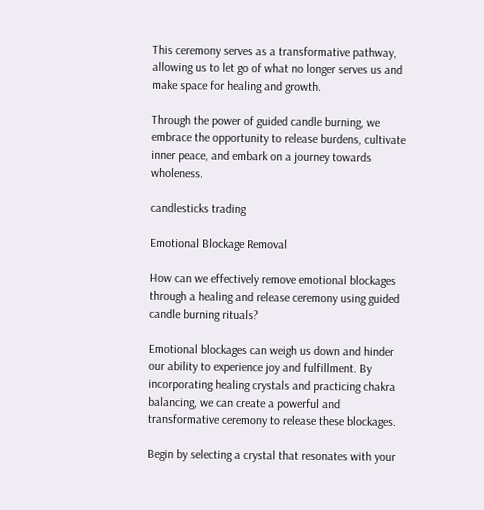This ceremony serves as a transformative pathway, allowing us to let go of what no longer serves us and make space for healing and growth.

Through the power of guided candle burning, we embrace the opportunity to release burdens, cultivate inner peace, and embark on a journey towards wholeness.

candlesticks trading

Emotional Blockage Removal

How can we effectively remove emotional blockages through a healing and release ceremony using guided candle burning rituals?

Emotional blockages can weigh us down and hinder our ability to experience joy and fulfillment. By incorporating healing crystals and practicing chakra balancing, we can create a powerful and transformative ceremony to release these blockages.

Begin by selecting a crystal that resonates with your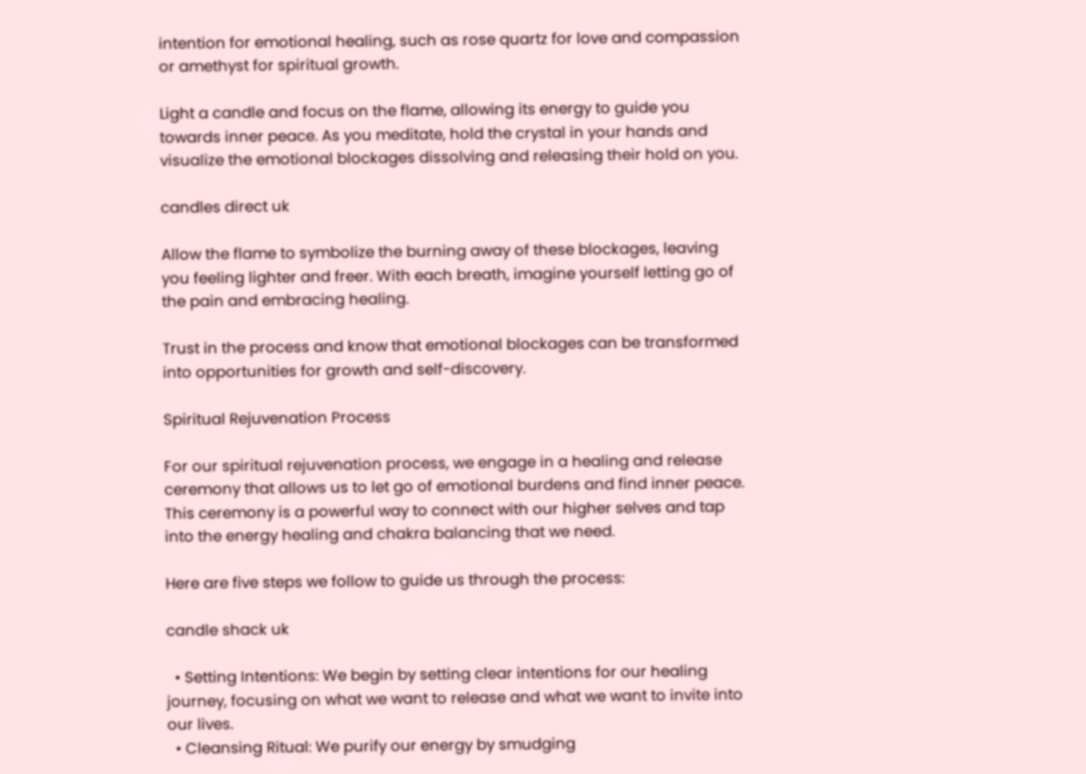intention for emotional healing, such as rose quartz for love and compassion or amethyst for spiritual growth.

Light a candle and focus on the flame, allowing its energy to guide you towards inner peace. As you meditate, hold the crystal in your hands and visualize the emotional blockages dissolving and releasing their hold on you.

candles direct uk

Allow the flame to symbolize the burning away of these blockages, leaving you feeling lighter and freer. With each breath, imagine yourself letting go of the pain and embracing healing.

Trust in the process and know that emotional blockages can be transformed into opportunities for growth and self-discovery.

Spiritual Rejuvenation Process

For our spiritual rejuvenation process, we engage in a healing and release ceremony that allows us to let go of emotional burdens and find inner peace. This ceremony is a powerful way to connect with our higher selves and tap into the energy healing and chakra balancing that we need.

Here are five steps we follow to guide us through the process:

candle shack uk

  • Setting Intentions: We begin by setting clear intentions for our healing journey, focusing on what we want to release and what we want to invite into our lives.
  • Cleansing Ritual: We purify our energy by smudging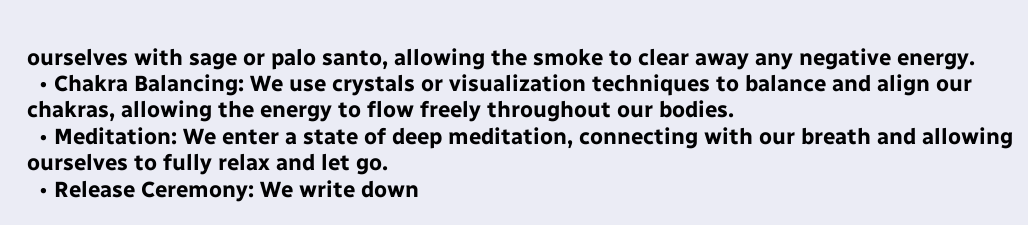ourselves with sage or palo santo, allowing the smoke to clear away any negative energy.
  • Chakra Balancing: We use crystals or visualization techniques to balance and align our chakras, allowing the energy to flow freely throughout our bodies.
  • Meditation: We enter a state of deep meditation, connecting with our breath and allowing ourselves to fully relax and let go.
  • Release Ceremony: We write down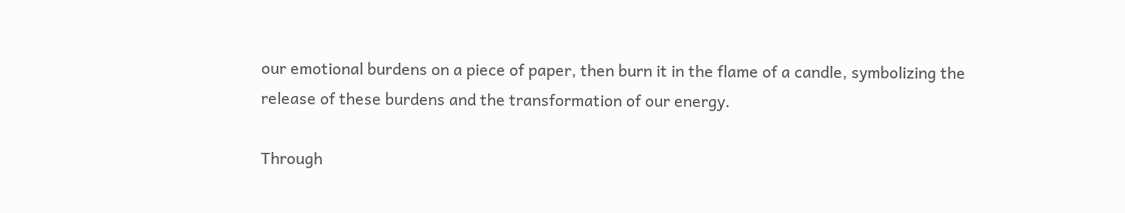our emotional burdens on a piece of paper, then burn it in the flame of a candle, symbolizing the release of these burdens and the transformation of our energy.

Through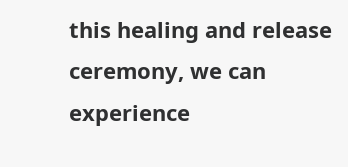this healing and release ceremony, we can experience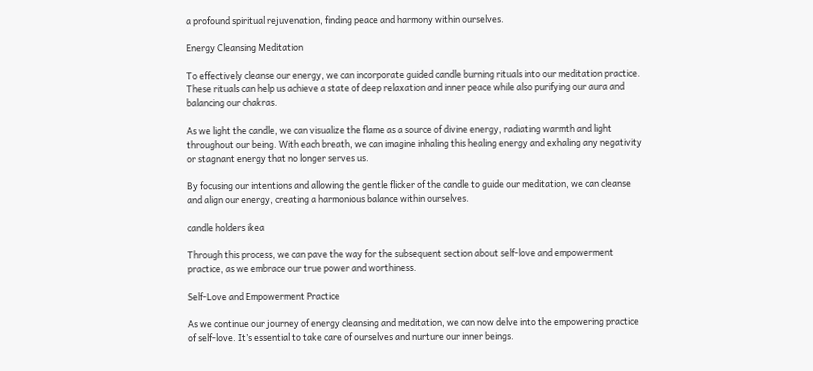a profound spiritual rejuvenation, finding peace and harmony within ourselves.

Energy Cleansing Meditation

To effectively cleanse our energy, we can incorporate guided candle burning rituals into our meditation practice. These rituals can help us achieve a state of deep relaxation and inner peace while also purifying our aura and balancing our chakras.

As we light the candle, we can visualize the flame as a source of divine energy, radiating warmth and light throughout our being. With each breath, we can imagine inhaling this healing energy and exhaling any negativity or stagnant energy that no longer serves us.

By focusing our intentions and allowing the gentle flicker of the candle to guide our meditation, we can cleanse and align our energy, creating a harmonious balance within ourselves.

candle holders ikea

Through this process, we can pave the way for the subsequent section about self-love and empowerment practice, as we embrace our true power and worthiness.

Self-Love and Empowerment Practice

As we continue our journey of energy cleansing and meditation, we can now delve into the empowering practice of self-love. It’s essential to take care of ourselves and nurture our inner beings.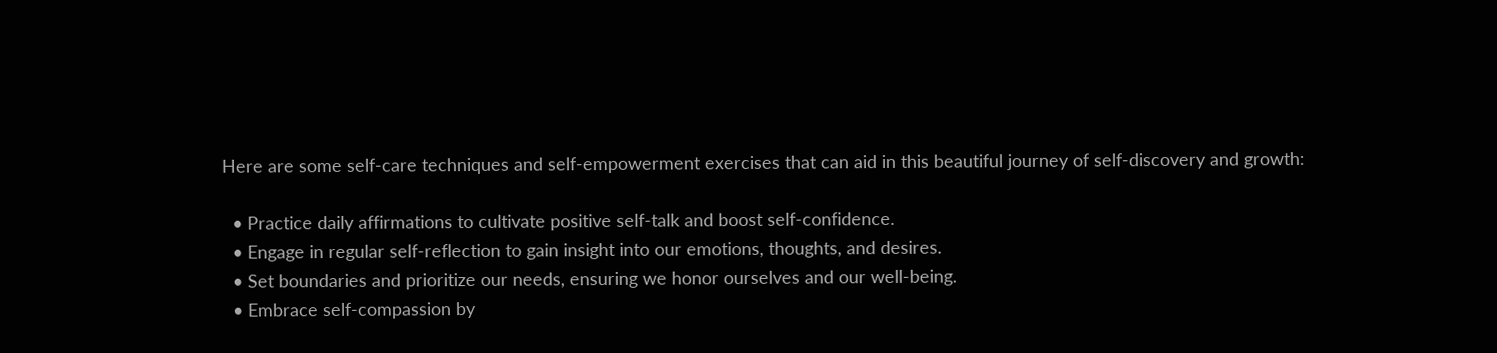Here are some self-care techniques and self-empowerment exercises that can aid in this beautiful journey of self-discovery and growth:

  • Practice daily affirmations to cultivate positive self-talk and boost self-confidence.
  • Engage in regular self-reflection to gain insight into our emotions, thoughts, and desires.
  • Set boundaries and prioritize our needs, ensuring we honor ourselves and our well-being.
  • Embrace self-compassion by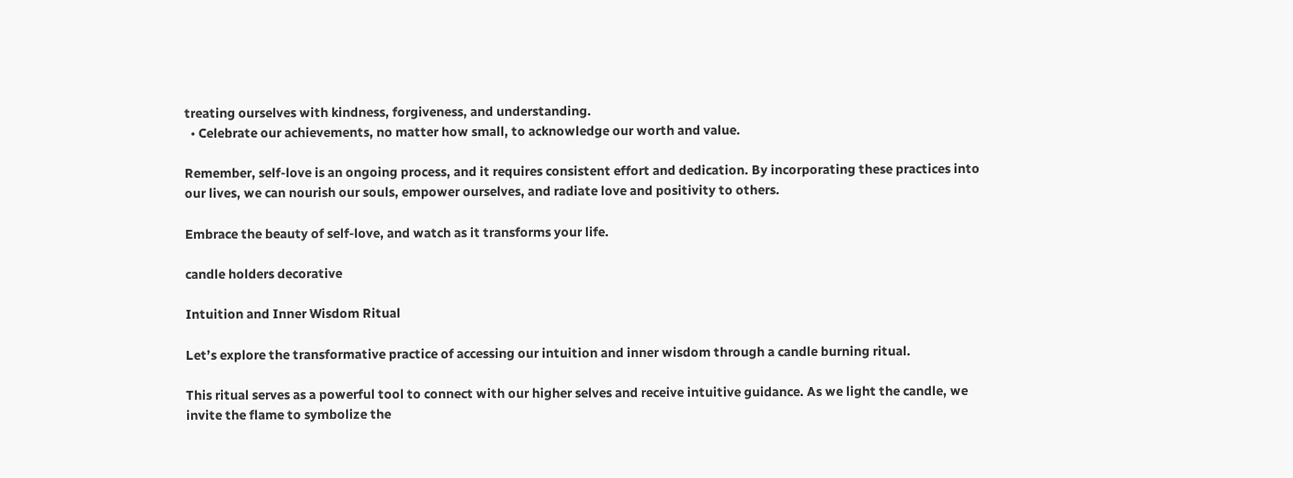treating ourselves with kindness, forgiveness, and understanding.
  • Celebrate our achievements, no matter how small, to acknowledge our worth and value.

Remember, self-love is an ongoing process, and it requires consistent effort and dedication. By incorporating these practices into our lives, we can nourish our souls, empower ourselves, and radiate love and positivity to others.

Embrace the beauty of self-love, and watch as it transforms your life.

candle holders decorative

Intuition and Inner Wisdom Ritual

Let’s explore the transformative practice of accessing our intuition and inner wisdom through a candle burning ritual.

This ritual serves as a powerful tool to connect with our higher selves and receive intuitive guidance. As we light the candle, we invite the flame to symbolize the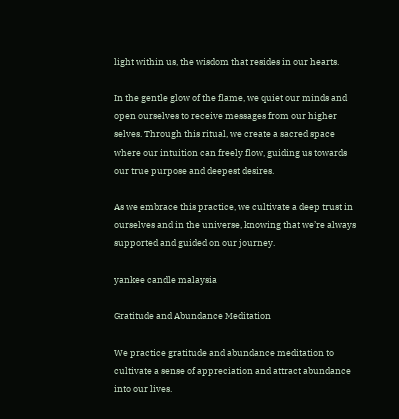light within us, the wisdom that resides in our hearts.

In the gentle glow of the flame, we quiet our minds and open ourselves to receive messages from our higher selves. Through this ritual, we create a sacred space where our intuition can freely flow, guiding us towards our true purpose and deepest desires.

As we embrace this practice, we cultivate a deep trust in ourselves and in the universe, knowing that we’re always supported and guided on our journey.

yankee candle malaysia

Gratitude and Abundance Meditation

We practice gratitude and abundance meditation to cultivate a sense of appreciation and attract abundance into our lives.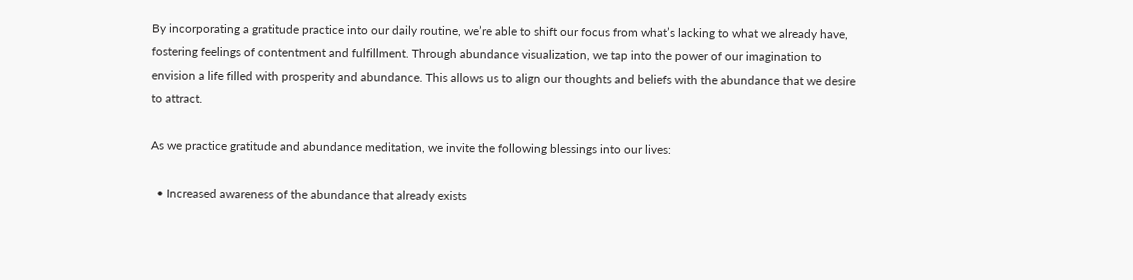By incorporating a gratitude practice into our daily routine, we’re able to shift our focus from what’s lacking to what we already have, fostering feelings of contentment and fulfillment. Through abundance visualization, we tap into the power of our imagination to envision a life filled with prosperity and abundance. This allows us to align our thoughts and beliefs with the abundance that we desire to attract.

As we practice gratitude and abundance meditation, we invite the following blessings into our lives:

  • Increased awareness of the abundance that already exists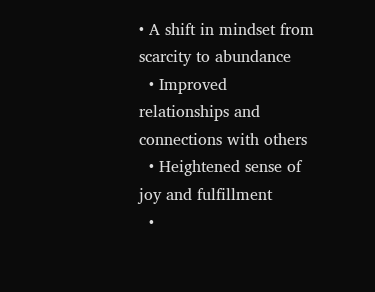• A shift in mindset from scarcity to abundance
  • Improved relationships and connections with others
  • Heightened sense of joy and fulfillment
  •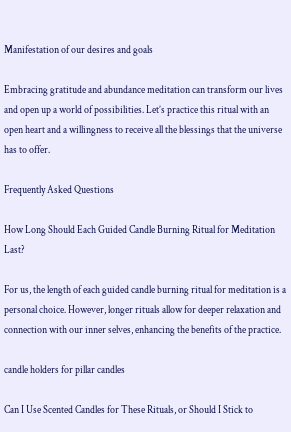Manifestation of our desires and goals

Embracing gratitude and abundance meditation can transform our lives and open up a world of possibilities. Let’s practice this ritual with an open heart and a willingness to receive all the blessings that the universe has to offer.

Frequently Asked Questions

How Long Should Each Guided Candle Burning Ritual for Meditation Last?

For us, the length of each guided candle burning ritual for meditation is a personal choice. However, longer rituals allow for deeper relaxation and connection with our inner selves, enhancing the benefits of the practice.

candle holders for pillar candles

Can I Use Scented Candles for These Rituals, or Should I Stick to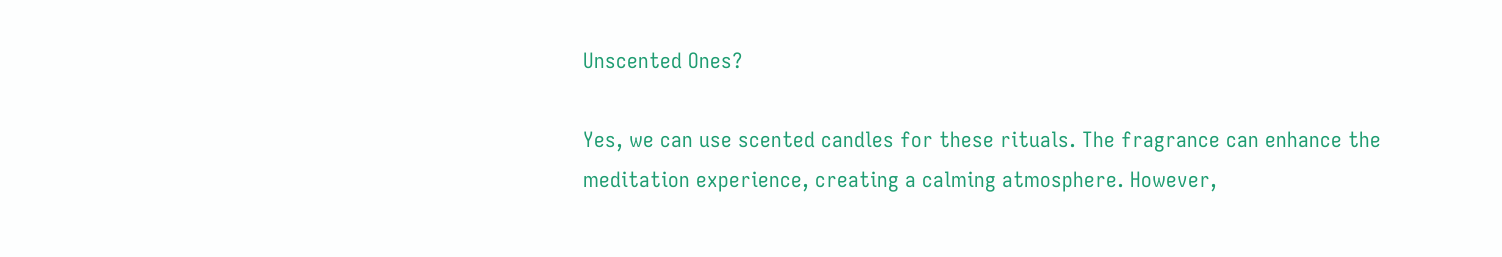Unscented Ones?

Yes, we can use scented candles for these rituals. The fragrance can enhance the meditation experience, creating a calming atmosphere. However,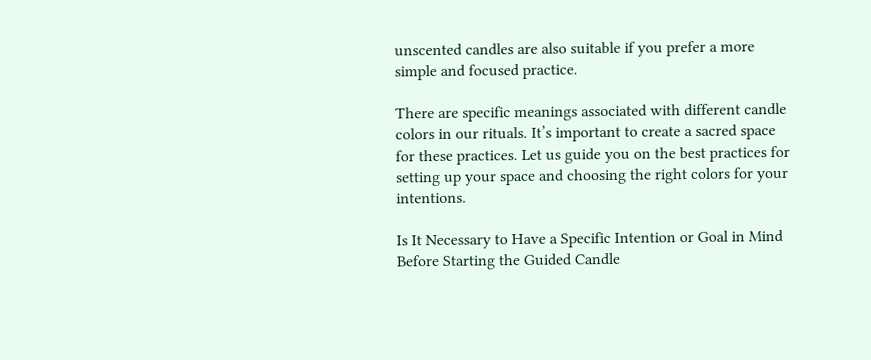unscented candles are also suitable if you prefer a more simple and focused practice.

There are specific meanings associated with different candle colors in our rituals. It’s important to create a sacred space for these practices. Let us guide you on the best practices for setting up your space and choosing the right colors for your intentions.

Is It Necessary to Have a Specific Intention or Goal in Mind Before Starting the Guided Candle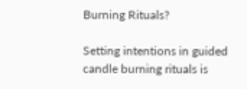Burning Rituals?

Setting intentions in guided candle burning rituals is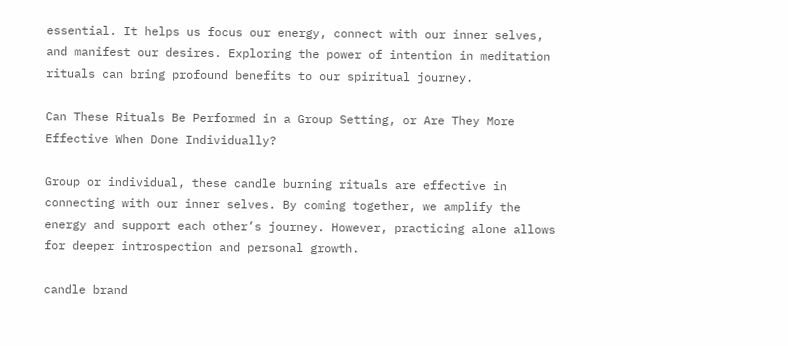essential. It helps us focus our energy, connect with our inner selves, and manifest our desires. Exploring the power of intention in meditation rituals can bring profound benefits to our spiritual journey.

Can These Rituals Be Performed in a Group Setting, or Are They More Effective When Done Individually?

Group or individual, these candle burning rituals are effective in connecting with our inner selves. By coming together, we amplify the energy and support each other’s journey. However, practicing alone allows for deeper introspection and personal growth.

candle brand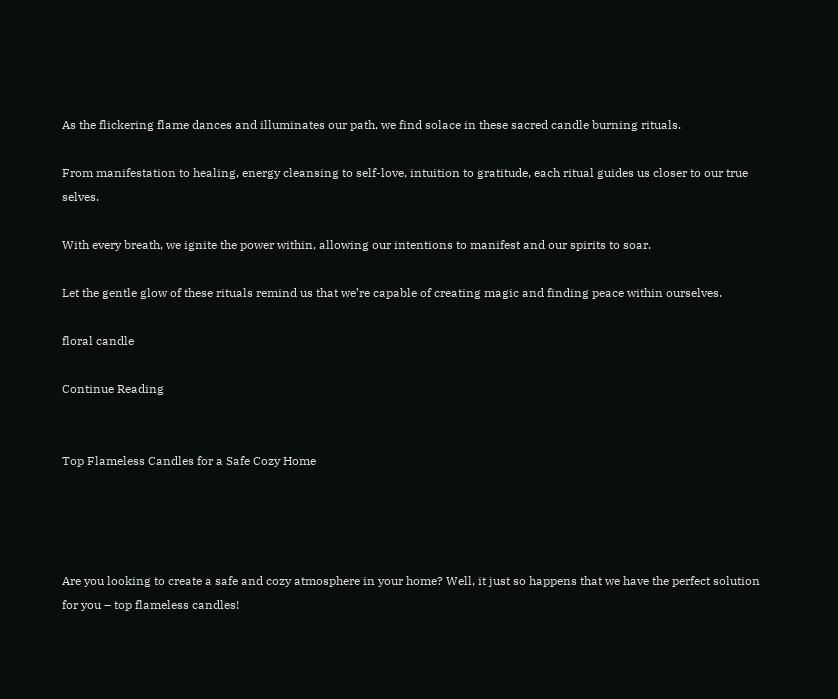As the flickering flame dances and illuminates our path, we find solace in these sacred candle burning rituals.

From manifestation to healing, energy cleansing to self-love, intuition to gratitude, each ritual guides us closer to our true selves.

With every breath, we ignite the power within, allowing our intentions to manifest and our spirits to soar.

Let the gentle glow of these rituals remind us that we’re capable of creating magic and finding peace within ourselves.

floral candle

Continue Reading


Top Flameless Candles for a Safe Cozy Home




Are you looking to create a safe and cozy atmosphere in your home? Well, it just so happens that we have the perfect solution for you – top flameless candles!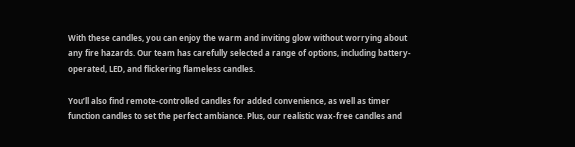With these candles, you can enjoy the warm and inviting glow without worrying about any fire hazards. Our team has carefully selected a range of options, including battery-operated, LED, and flickering flameless candles.

You’ll also find remote-controlled candles for added convenience, as well as timer function candles to set the perfect ambiance. Plus, our realistic wax-free candles and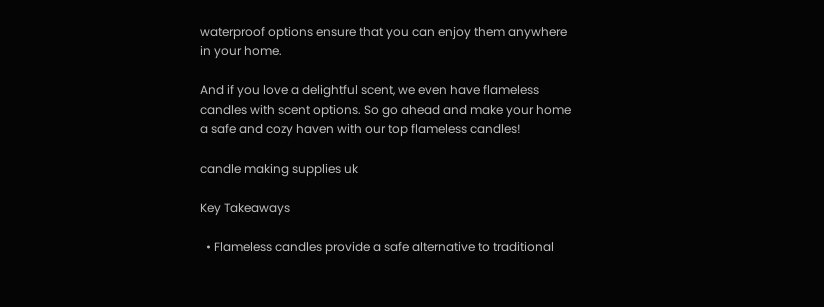waterproof options ensure that you can enjoy them anywhere in your home.

And if you love a delightful scent, we even have flameless candles with scent options. So go ahead and make your home a safe and cozy haven with our top flameless candles!

candle making supplies uk

Key Takeaways

  • Flameless candles provide a safe alternative to traditional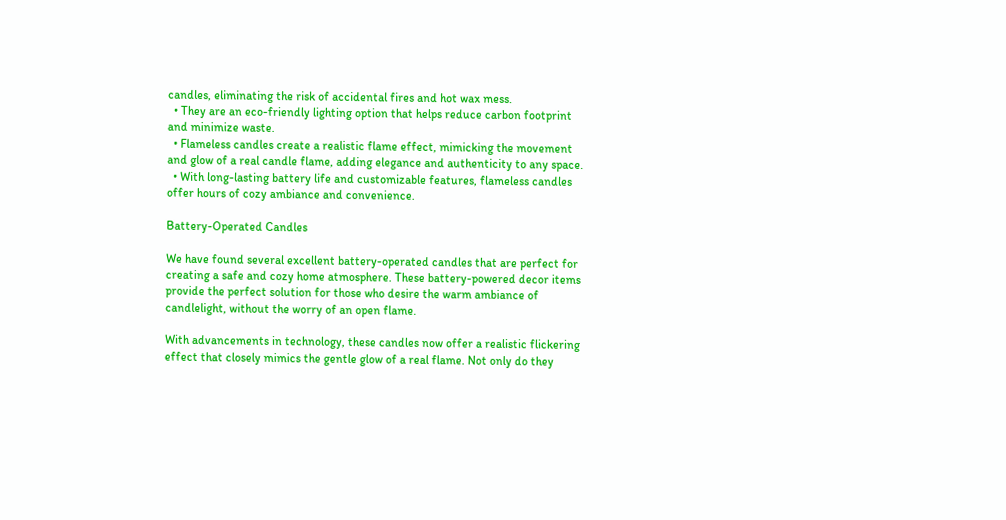candles, eliminating the risk of accidental fires and hot wax mess.
  • They are an eco-friendly lighting option that helps reduce carbon footprint and minimize waste.
  • Flameless candles create a realistic flame effect, mimicking the movement and glow of a real candle flame, adding elegance and authenticity to any space.
  • With long-lasting battery life and customizable features, flameless candles offer hours of cozy ambiance and convenience.

Battery-Operated Candles

We have found several excellent battery-operated candles that are perfect for creating a safe and cozy home atmosphere. These battery-powered decor items provide the perfect solution for those who desire the warm ambiance of candlelight, without the worry of an open flame.

With advancements in technology, these candles now offer a realistic flickering effect that closely mimics the gentle glow of a real flame. Not only do they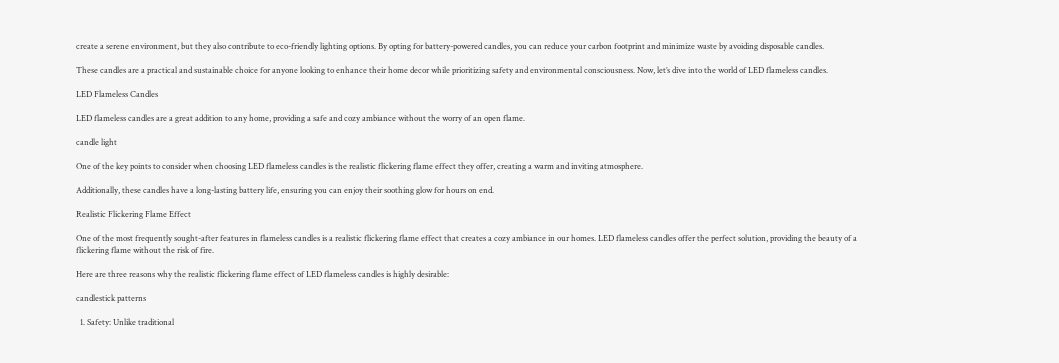create a serene environment, but they also contribute to eco-friendly lighting options. By opting for battery-powered candles, you can reduce your carbon footprint and minimize waste by avoiding disposable candles.

These candles are a practical and sustainable choice for anyone looking to enhance their home decor while prioritizing safety and environmental consciousness. Now, let’s dive into the world of LED flameless candles.

LED Flameless Candles

LED flameless candles are a great addition to any home, providing a safe and cozy ambiance without the worry of an open flame.

candle light

One of the key points to consider when choosing LED flameless candles is the realistic flickering flame effect they offer, creating a warm and inviting atmosphere.

Additionally, these candles have a long-lasting battery life, ensuring you can enjoy their soothing glow for hours on end.

Realistic Flickering Flame Effect

One of the most frequently sought-after features in flameless candles is a realistic flickering flame effect that creates a cozy ambiance in our homes. LED flameless candles offer the perfect solution, providing the beauty of a flickering flame without the risk of fire.

Here are three reasons why the realistic flickering flame effect of LED flameless candles is highly desirable:

candlestick patterns

  1. Safety: Unlike traditional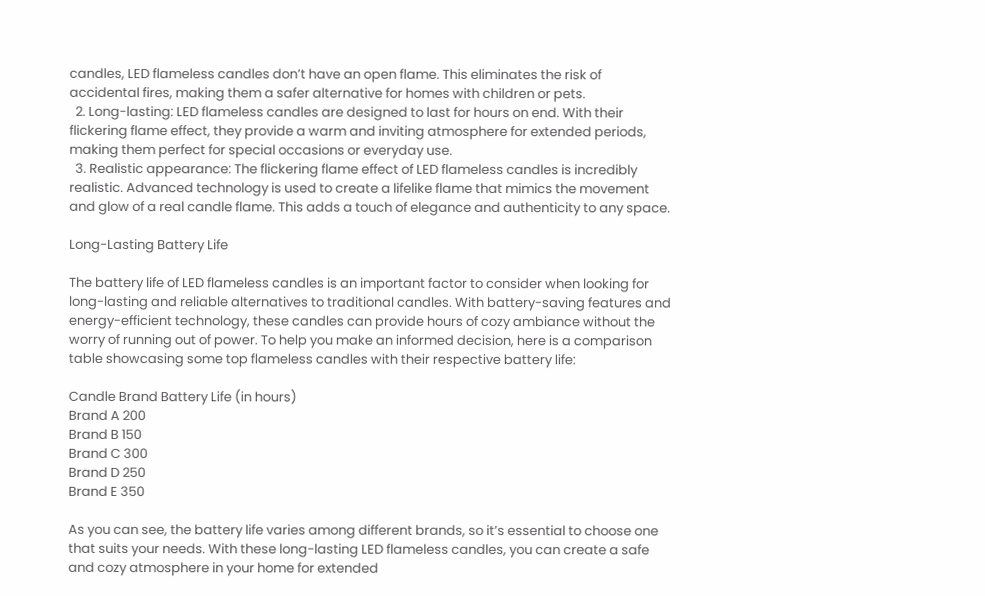candles, LED flameless candles don’t have an open flame. This eliminates the risk of accidental fires, making them a safer alternative for homes with children or pets.
  2. Long-lasting: LED flameless candles are designed to last for hours on end. With their flickering flame effect, they provide a warm and inviting atmosphere for extended periods, making them perfect for special occasions or everyday use.
  3. Realistic appearance: The flickering flame effect of LED flameless candles is incredibly realistic. Advanced technology is used to create a lifelike flame that mimics the movement and glow of a real candle flame. This adds a touch of elegance and authenticity to any space.

Long-Lasting Battery Life

The battery life of LED flameless candles is an important factor to consider when looking for long-lasting and reliable alternatives to traditional candles. With battery-saving features and energy-efficient technology, these candles can provide hours of cozy ambiance without the worry of running out of power. To help you make an informed decision, here is a comparison table showcasing some top flameless candles with their respective battery life:

Candle Brand Battery Life (in hours)
Brand A 200
Brand B 150
Brand C 300
Brand D 250
Brand E 350

As you can see, the battery life varies among different brands, so it’s essential to choose one that suits your needs. With these long-lasting LED flameless candles, you can create a safe and cozy atmosphere in your home for extended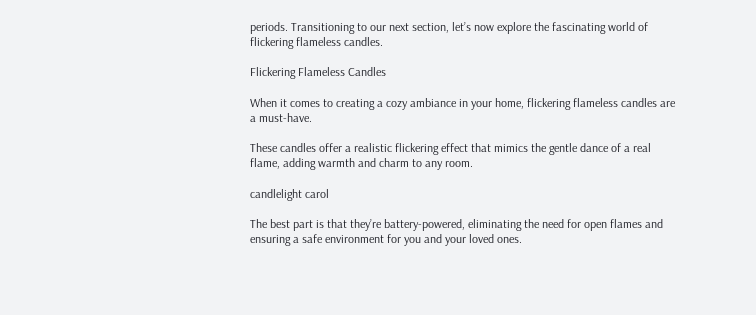periods. Transitioning to our next section, let’s now explore the fascinating world of flickering flameless candles.

Flickering Flameless Candles

When it comes to creating a cozy ambiance in your home, flickering flameless candles are a must-have.

These candles offer a realistic flickering effect that mimics the gentle dance of a real flame, adding warmth and charm to any room.

candlelight carol

The best part is that they’re battery-powered, eliminating the need for open flames and ensuring a safe environment for you and your loved ones.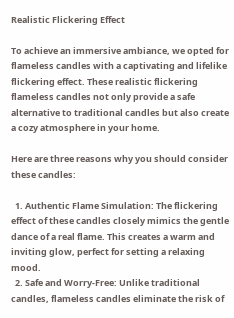Realistic Flickering Effect

To achieve an immersive ambiance, we opted for flameless candles with a captivating and lifelike flickering effect. These realistic flickering flameless candles not only provide a safe alternative to traditional candles but also create a cozy atmosphere in your home.

Here are three reasons why you should consider these candles:

  1. Authentic Flame Simulation: The flickering effect of these candles closely mimics the gentle dance of a real flame. This creates a warm and inviting glow, perfect for setting a relaxing mood.
  2. Safe and Worry-Free: Unlike traditional candles, flameless candles eliminate the risk of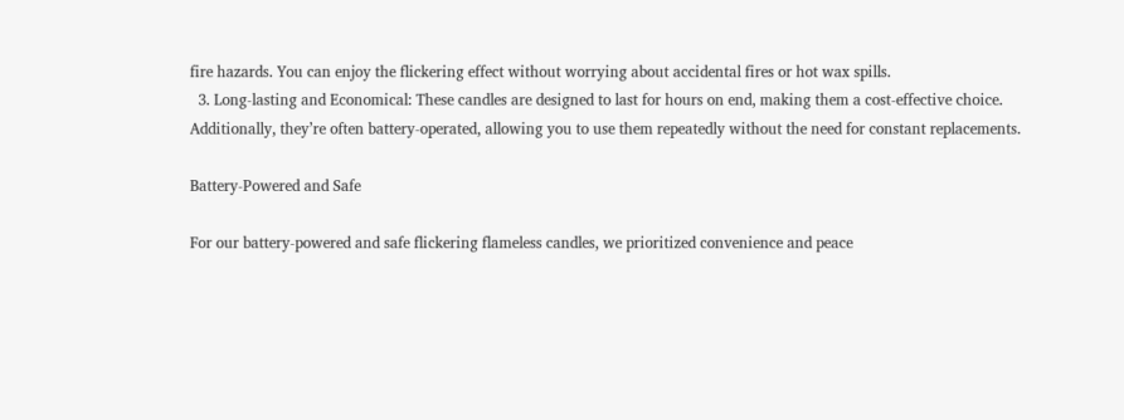fire hazards. You can enjoy the flickering effect without worrying about accidental fires or hot wax spills.
  3. Long-lasting and Economical: These candles are designed to last for hours on end, making them a cost-effective choice. Additionally, they’re often battery-operated, allowing you to use them repeatedly without the need for constant replacements.

Battery-Powered and Safe

For our battery-powered and safe flickering flameless candles, we prioritized convenience and peace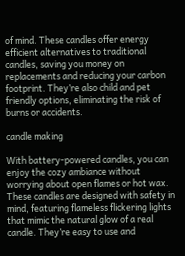of mind. These candles offer energy efficient alternatives to traditional candles, saving you money on replacements and reducing your carbon footprint. They’re also child and pet friendly options, eliminating the risk of burns or accidents.

candle making

With battery-powered candles, you can enjoy the cozy ambiance without worrying about open flames or hot wax. These candles are designed with safety in mind, featuring flameless flickering lights that mimic the natural glow of a real candle. They’re easy to use and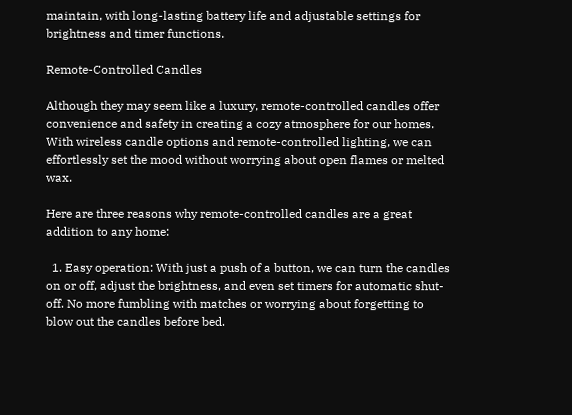maintain, with long-lasting battery life and adjustable settings for brightness and timer functions.

Remote-Controlled Candles

Although they may seem like a luxury, remote-controlled candles offer convenience and safety in creating a cozy atmosphere for our homes. With wireless candle options and remote-controlled lighting, we can effortlessly set the mood without worrying about open flames or melted wax.

Here are three reasons why remote-controlled candles are a great addition to any home:

  1. Easy operation: With just a push of a button, we can turn the candles on or off, adjust the brightness, and even set timers for automatic shut-off. No more fumbling with matches or worrying about forgetting to blow out the candles before bed.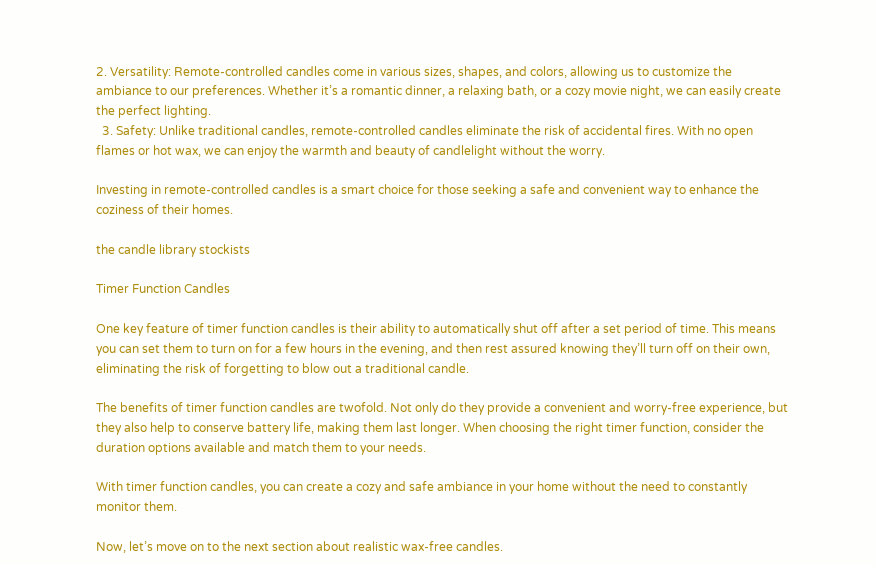2. Versatility: Remote-controlled candles come in various sizes, shapes, and colors, allowing us to customize the ambiance to our preferences. Whether it’s a romantic dinner, a relaxing bath, or a cozy movie night, we can easily create the perfect lighting.
  3. Safety: Unlike traditional candles, remote-controlled candles eliminate the risk of accidental fires. With no open flames or hot wax, we can enjoy the warmth and beauty of candlelight without the worry.

Investing in remote-controlled candles is a smart choice for those seeking a safe and convenient way to enhance the coziness of their homes.

the candle library stockists

Timer Function Candles

One key feature of timer function candles is their ability to automatically shut off after a set period of time. This means you can set them to turn on for a few hours in the evening, and then rest assured knowing they’ll turn off on their own, eliminating the risk of forgetting to blow out a traditional candle.

The benefits of timer function candles are twofold. Not only do they provide a convenient and worry-free experience, but they also help to conserve battery life, making them last longer. When choosing the right timer function, consider the duration options available and match them to your needs.

With timer function candles, you can create a cozy and safe ambiance in your home without the need to constantly monitor them.

Now, let’s move on to the next section about realistic wax-free candles.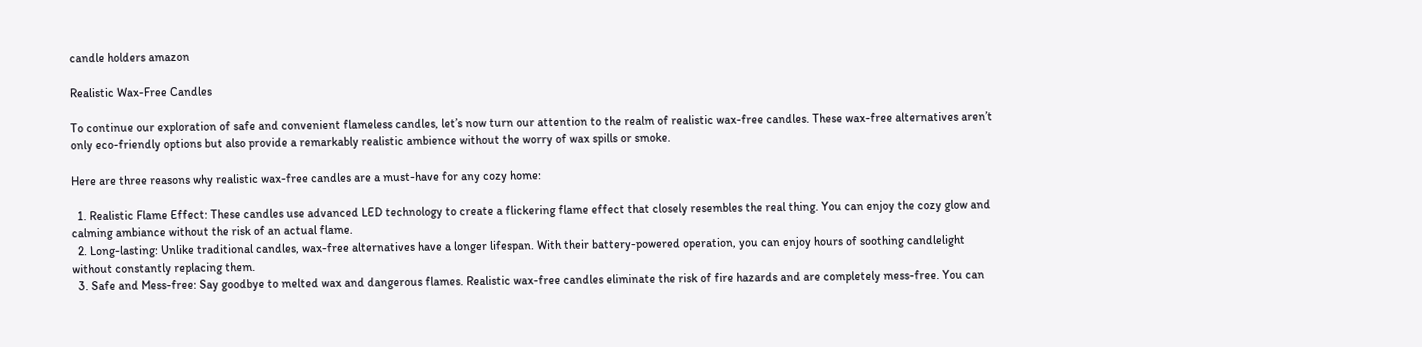candle holders amazon

Realistic Wax-Free Candles

To continue our exploration of safe and convenient flameless candles, let’s now turn our attention to the realm of realistic wax-free candles. These wax-free alternatives aren’t only eco-friendly options but also provide a remarkably realistic ambience without the worry of wax spills or smoke.

Here are three reasons why realistic wax-free candles are a must-have for any cozy home:

  1. Realistic Flame Effect: These candles use advanced LED technology to create a flickering flame effect that closely resembles the real thing. You can enjoy the cozy glow and calming ambiance without the risk of an actual flame.
  2. Long-lasting: Unlike traditional candles, wax-free alternatives have a longer lifespan. With their battery-powered operation, you can enjoy hours of soothing candlelight without constantly replacing them.
  3. Safe and Mess-free: Say goodbye to melted wax and dangerous flames. Realistic wax-free candles eliminate the risk of fire hazards and are completely mess-free. You can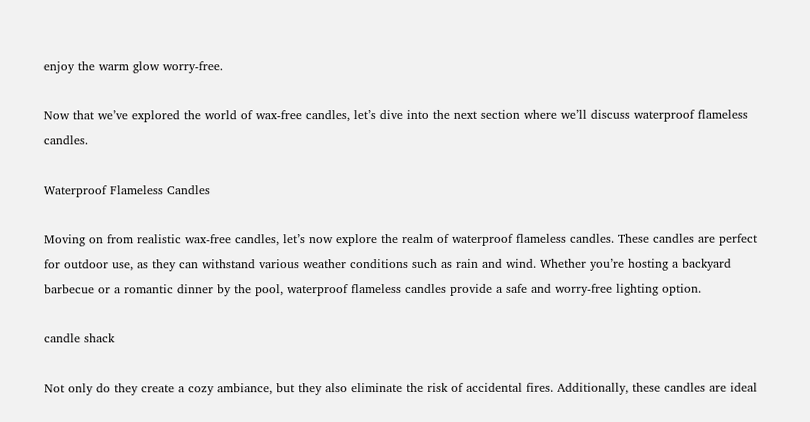enjoy the warm glow worry-free.

Now that we’ve explored the world of wax-free candles, let’s dive into the next section where we’ll discuss waterproof flameless candles.

Waterproof Flameless Candles

Moving on from realistic wax-free candles, let’s now explore the realm of waterproof flameless candles. These candles are perfect for outdoor use, as they can withstand various weather conditions such as rain and wind. Whether you’re hosting a backyard barbecue or a romantic dinner by the pool, waterproof flameless candles provide a safe and worry-free lighting option.

candle shack

Not only do they create a cozy ambiance, but they also eliminate the risk of accidental fires. Additionally, these candles are ideal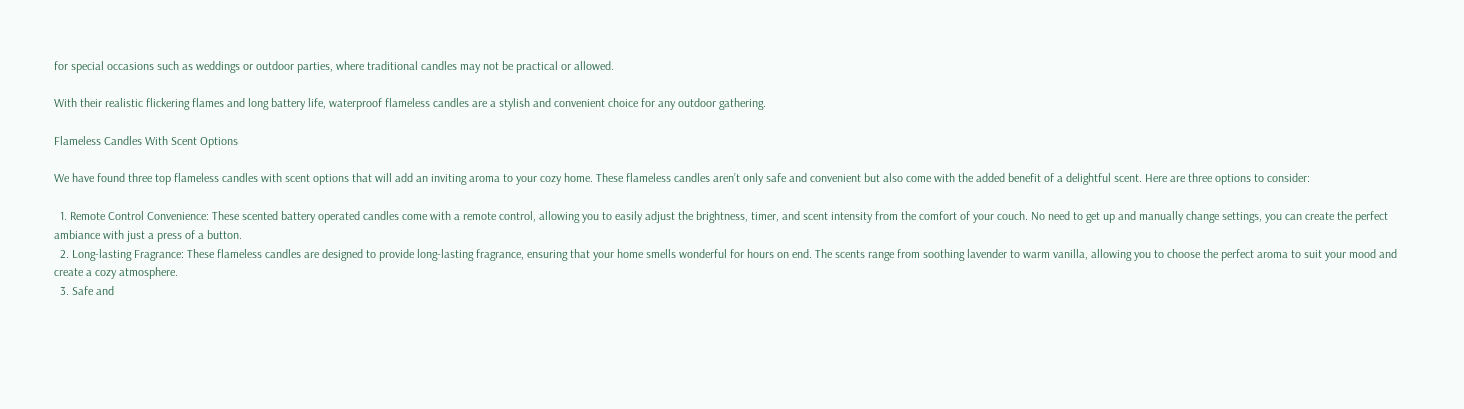for special occasions such as weddings or outdoor parties, where traditional candles may not be practical or allowed.

With their realistic flickering flames and long battery life, waterproof flameless candles are a stylish and convenient choice for any outdoor gathering.

Flameless Candles With Scent Options

We have found three top flameless candles with scent options that will add an inviting aroma to your cozy home. These flameless candles aren’t only safe and convenient but also come with the added benefit of a delightful scent. Here are three options to consider:

  1. Remote Control Convenience: These scented battery operated candles come with a remote control, allowing you to easily adjust the brightness, timer, and scent intensity from the comfort of your couch. No need to get up and manually change settings, you can create the perfect ambiance with just a press of a button.
  2. Long-lasting Fragrance: These flameless candles are designed to provide long-lasting fragrance, ensuring that your home smells wonderful for hours on end. The scents range from soothing lavender to warm vanilla, allowing you to choose the perfect aroma to suit your mood and create a cozy atmosphere.
  3. Safe and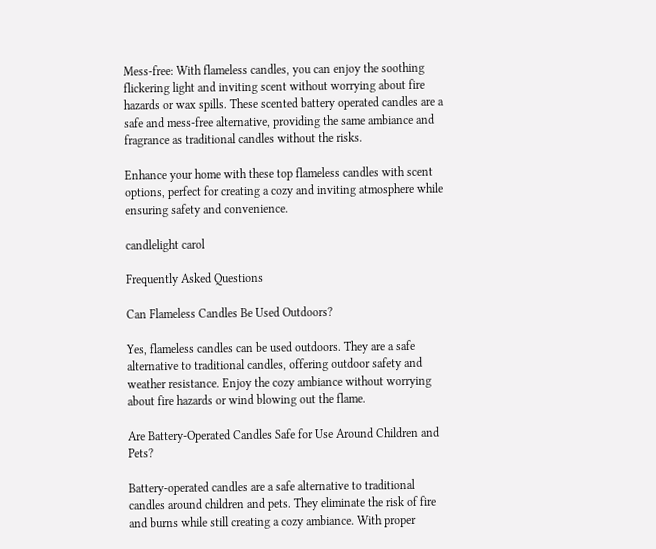Mess-free: With flameless candles, you can enjoy the soothing flickering light and inviting scent without worrying about fire hazards or wax spills. These scented battery operated candles are a safe and mess-free alternative, providing the same ambiance and fragrance as traditional candles without the risks.

Enhance your home with these top flameless candles with scent options, perfect for creating a cozy and inviting atmosphere while ensuring safety and convenience.

candlelight carol

Frequently Asked Questions

Can Flameless Candles Be Used Outdoors?

Yes, flameless candles can be used outdoors. They are a safe alternative to traditional candles, offering outdoor safety and weather resistance. Enjoy the cozy ambiance without worrying about fire hazards or wind blowing out the flame.

Are Battery-Operated Candles Safe for Use Around Children and Pets?

Battery-operated candles are a safe alternative to traditional candles around children and pets. They eliminate the risk of fire and burns while still creating a cozy ambiance. With proper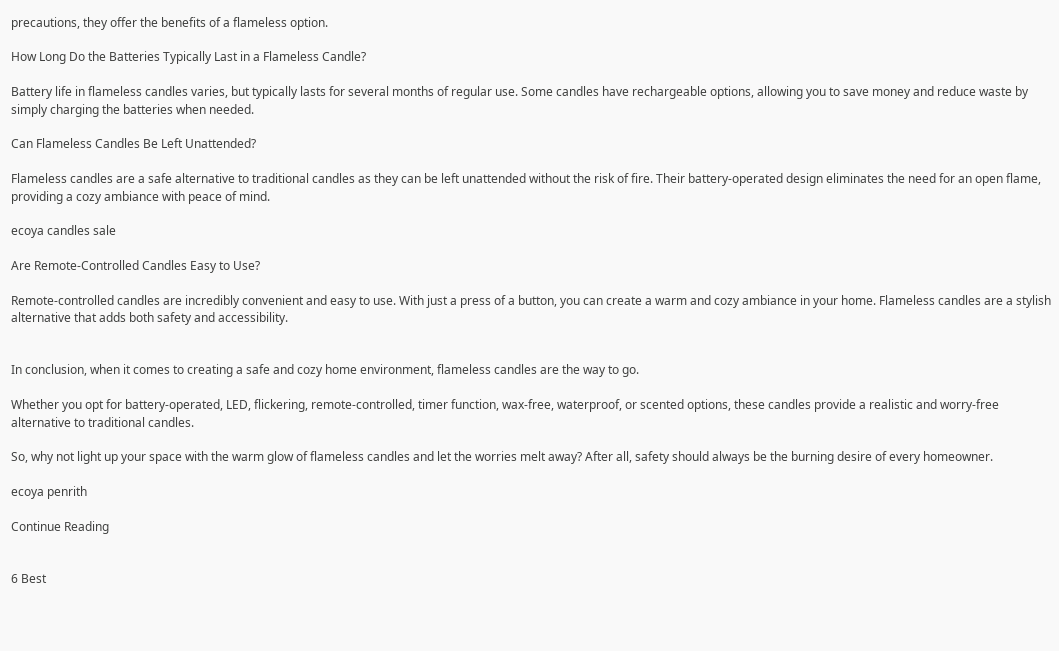precautions, they offer the benefits of a flameless option.

How Long Do the Batteries Typically Last in a Flameless Candle?

Battery life in flameless candles varies, but typically lasts for several months of regular use. Some candles have rechargeable options, allowing you to save money and reduce waste by simply charging the batteries when needed.

Can Flameless Candles Be Left Unattended?

Flameless candles are a safe alternative to traditional candles as they can be left unattended without the risk of fire. Their battery-operated design eliminates the need for an open flame, providing a cozy ambiance with peace of mind.

ecoya candles sale

Are Remote-Controlled Candles Easy to Use?

Remote-controlled candles are incredibly convenient and easy to use. With just a press of a button, you can create a warm and cozy ambiance in your home. Flameless candles are a stylish alternative that adds both safety and accessibility.


In conclusion, when it comes to creating a safe and cozy home environment, flameless candles are the way to go.

Whether you opt for battery-operated, LED, flickering, remote-controlled, timer function, wax-free, waterproof, or scented options, these candles provide a realistic and worry-free alternative to traditional candles.

So, why not light up your space with the warm glow of flameless candles and let the worries melt away? After all, safety should always be the burning desire of every homeowner.

ecoya penrith

Continue Reading


6 Best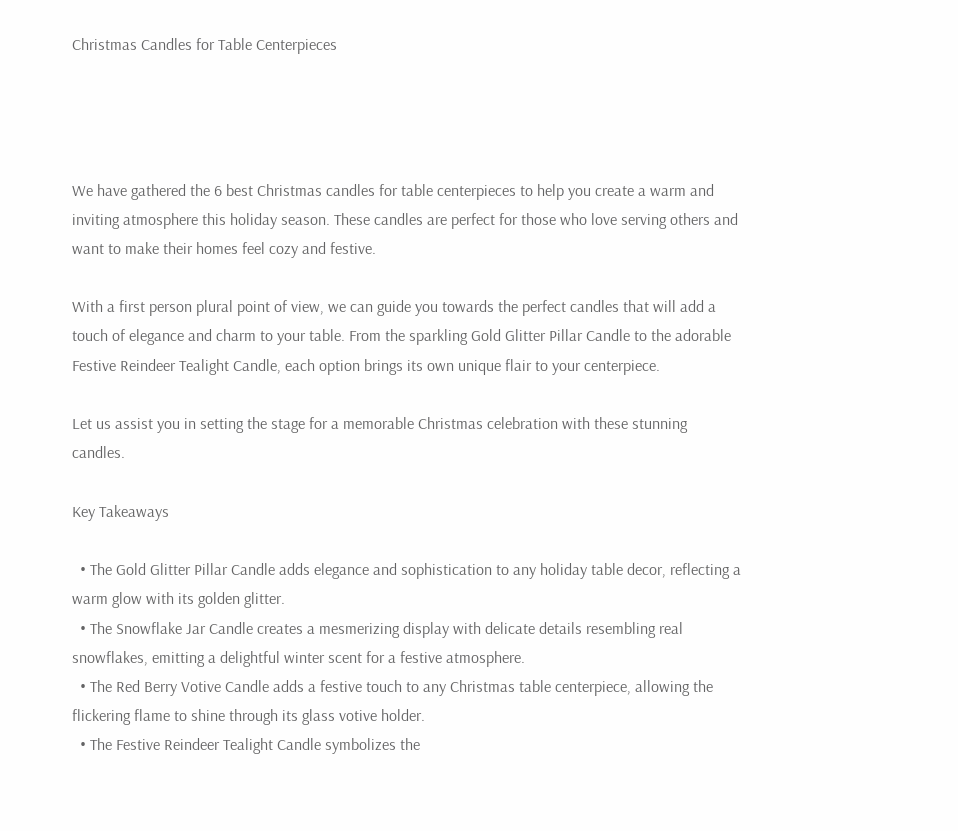Christmas Candles for Table Centerpieces




We have gathered the 6 best Christmas candles for table centerpieces to help you create a warm and inviting atmosphere this holiday season. These candles are perfect for those who love serving others and want to make their homes feel cozy and festive.

With a first person plural point of view, we can guide you towards the perfect candles that will add a touch of elegance and charm to your table. From the sparkling Gold Glitter Pillar Candle to the adorable Festive Reindeer Tealight Candle, each option brings its own unique flair to your centerpiece.

Let us assist you in setting the stage for a memorable Christmas celebration with these stunning candles.

Key Takeaways

  • The Gold Glitter Pillar Candle adds elegance and sophistication to any holiday table decor, reflecting a warm glow with its golden glitter.
  • The Snowflake Jar Candle creates a mesmerizing display with delicate details resembling real snowflakes, emitting a delightful winter scent for a festive atmosphere.
  • The Red Berry Votive Candle adds a festive touch to any Christmas table centerpiece, allowing the flickering flame to shine through its glass votive holder.
  • The Festive Reindeer Tealight Candle symbolizes the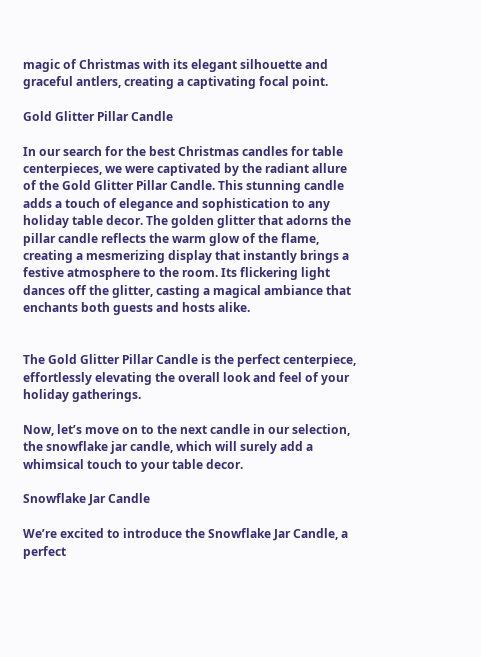magic of Christmas with its elegant silhouette and graceful antlers, creating a captivating focal point.

Gold Glitter Pillar Candle

In our search for the best Christmas candles for table centerpieces, we were captivated by the radiant allure of the Gold Glitter Pillar Candle. This stunning candle adds a touch of elegance and sophistication to any holiday table decor. The golden glitter that adorns the pillar candle reflects the warm glow of the flame, creating a mesmerizing display that instantly brings a festive atmosphere to the room. Its flickering light dances off the glitter, casting a magical ambiance that enchants both guests and hosts alike.


The Gold Glitter Pillar Candle is the perfect centerpiece, effortlessly elevating the overall look and feel of your holiday gatherings.

Now, let’s move on to the next candle in our selection, the snowflake jar candle, which will surely add a whimsical touch to your table decor.

Snowflake Jar Candle

We’re excited to introduce the Snowflake Jar Candle, a perfect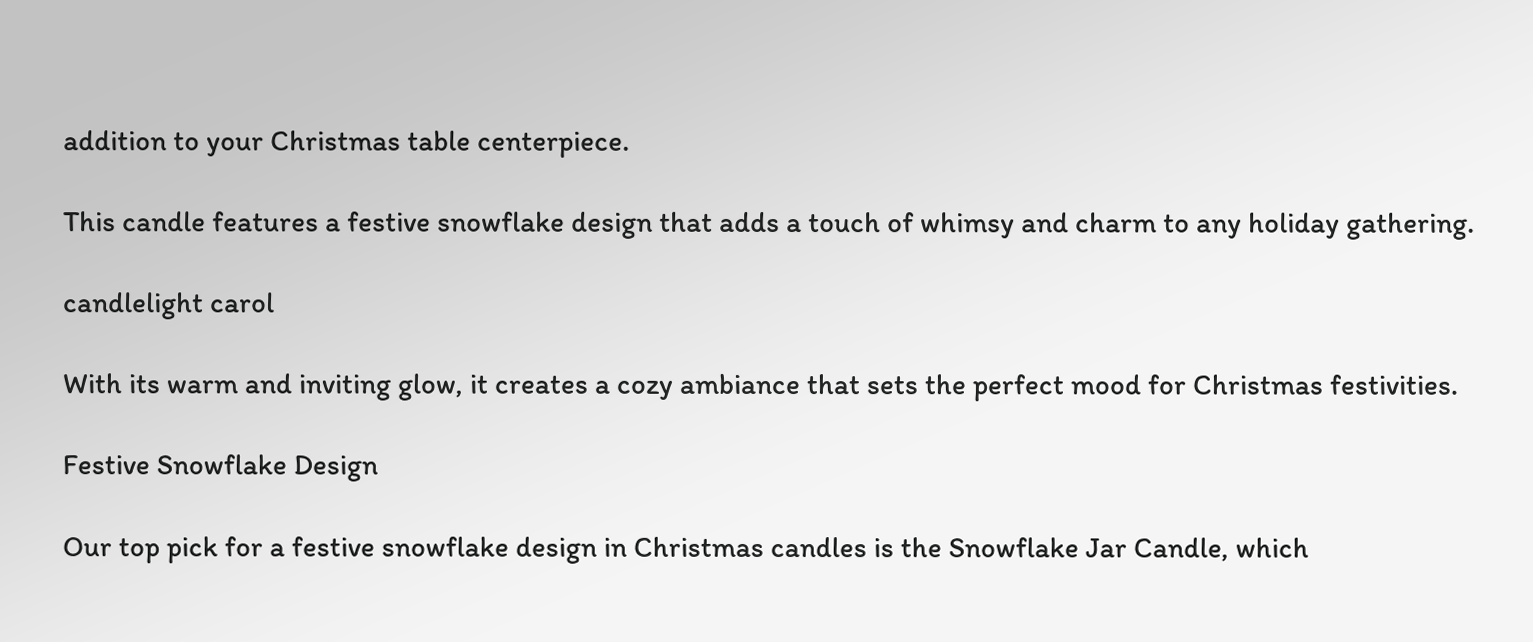addition to your Christmas table centerpiece.

This candle features a festive snowflake design that adds a touch of whimsy and charm to any holiday gathering.

candlelight carol

With its warm and inviting glow, it creates a cozy ambiance that sets the perfect mood for Christmas festivities.

Festive Snowflake Design

Our top pick for a festive snowflake design in Christmas candles is the Snowflake Jar Candle, which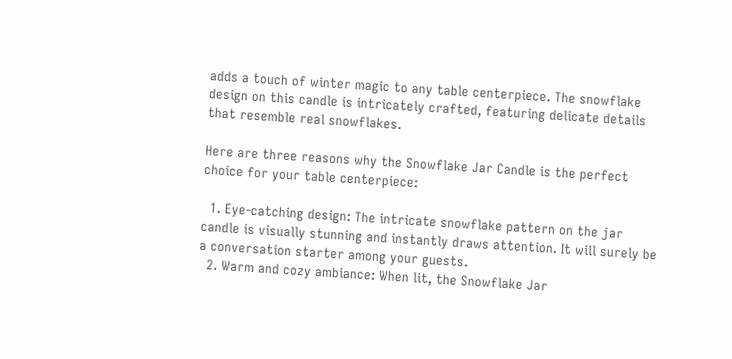adds a touch of winter magic to any table centerpiece. The snowflake design on this candle is intricately crafted, featuring delicate details that resemble real snowflakes.

Here are three reasons why the Snowflake Jar Candle is the perfect choice for your table centerpiece:

  1. Eye-catching design: The intricate snowflake pattern on the jar candle is visually stunning and instantly draws attention. It will surely be a conversation starter among your guests.
  2. Warm and cozy ambiance: When lit, the Snowflake Jar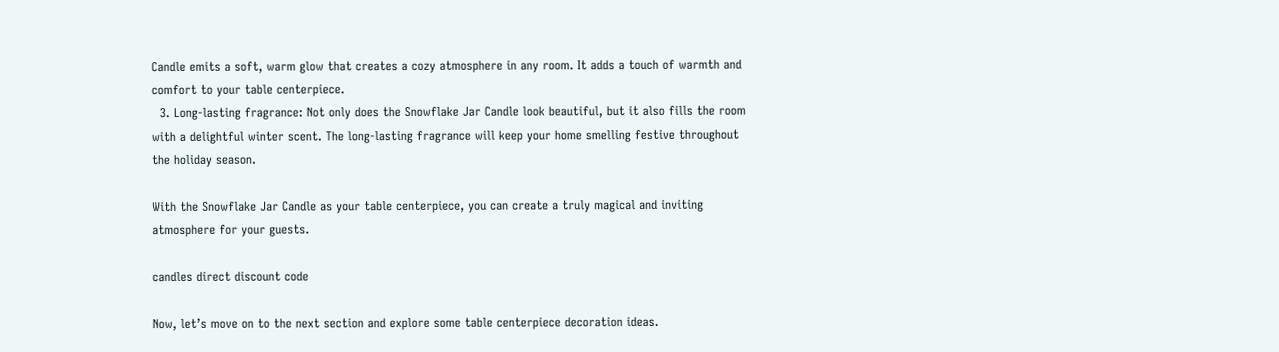Candle emits a soft, warm glow that creates a cozy atmosphere in any room. It adds a touch of warmth and comfort to your table centerpiece.
  3. Long-lasting fragrance: Not only does the Snowflake Jar Candle look beautiful, but it also fills the room with a delightful winter scent. The long-lasting fragrance will keep your home smelling festive throughout the holiday season.

With the Snowflake Jar Candle as your table centerpiece, you can create a truly magical and inviting atmosphere for your guests.

candles direct discount code

Now, let’s move on to the next section and explore some table centerpiece decoration ideas.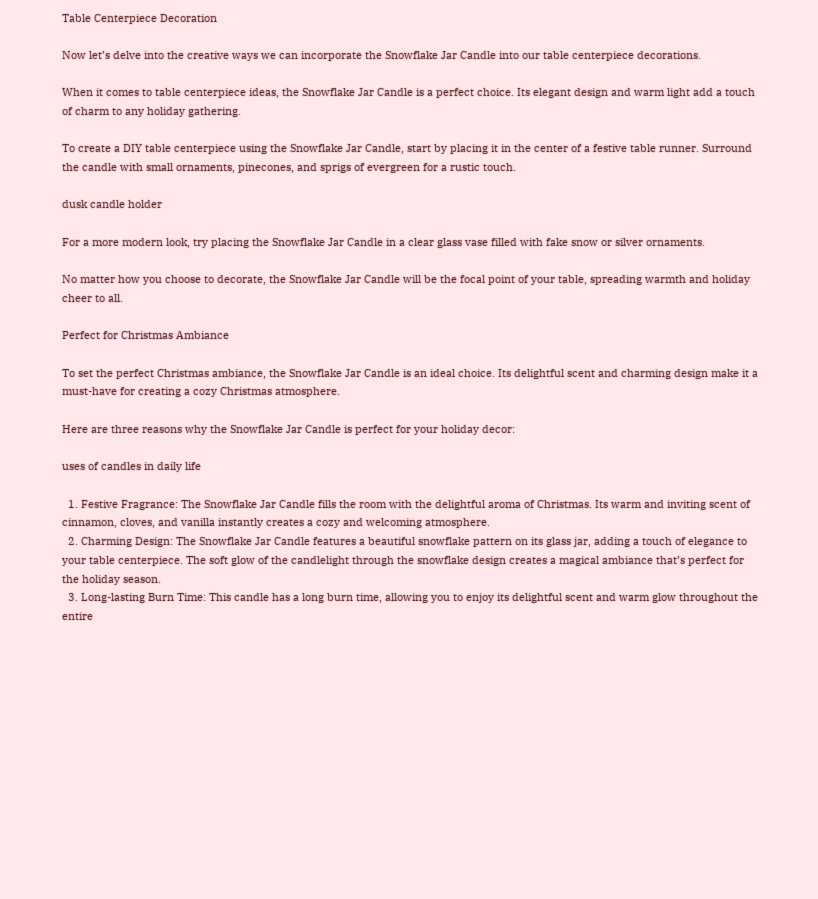Table Centerpiece Decoration

Now let’s delve into the creative ways we can incorporate the Snowflake Jar Candle into our table centerpiece decorations.

When it comes to table centerpiece ideas, the Snowflake Jar Candle is a perfect choice. Its elegant design and warm light add a touch of charm to any holiday gathering.

To create a DIY table centerpiece using the Snowflake Jar Candle, start by placing it in the center of a festive table runner. Surround the candle with small ornaments, pinecones, and sprigs of evergreen for a rustic touch.

dusk candle holder

For a more modern look, try placing the Snowflake Jar Candle in a clear glass vase filled with fake snow or silver ornaments.

No matter how you choose to decorate, the Snowflake Jar Candle will be the focal point of your table, spreading warmth and holiday cheer to all.

Perfect for Christmas Ambiance

To set the perfect Christmas ambiance, the Snowflake Jar Candle is an ideal choice. Its delightful scent and charming design make it a must-have for creating a cozy Christmas atmosphere.

Here are three reasons why the Snowflake Jar Candle is perfect for your holiday decor:

uses of candles in daily life

  1. Festive Fragrance: The Snowflake Jar Candle fills the room with the delightful aroma of Christmas. Its warm and inviting scent of cinnamon, cloves, and vanilla instantly creates a cozy and welcoming atmosphere.
  2. Charming Design: The Snowflake Jar Candle features a beautiful snowflake pattern on its glass jar, adding a touch of elegance to your table centerpiece. The soft glow of the candlelight through the snowflake design creates a magical ambiance that’s perfect for the holiday season.
  3. Long-lasting Burn Time: This candle has a long burn time, allowing you to enjoy its delightful scent and warm glow throughout the entire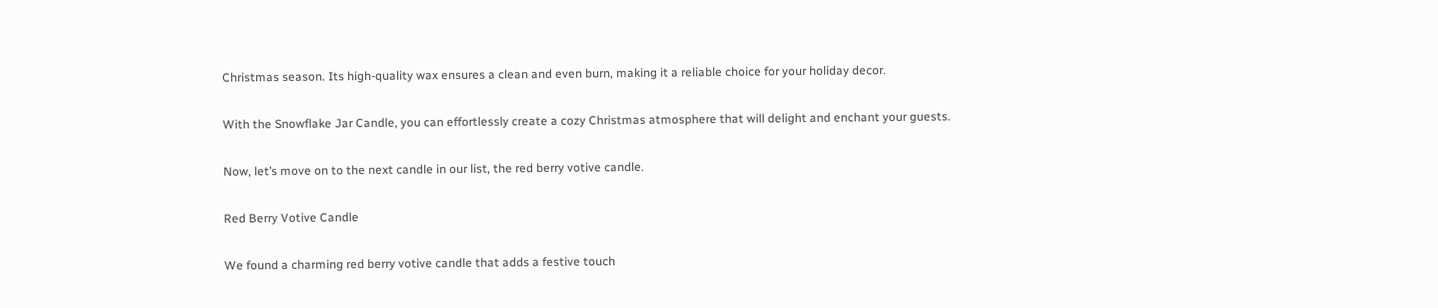Christmas season. Its high-quality wax ensures a clean and even burn, making it a reliable choice for your holiday decor.

With the Snowflake Jar Candle, you can effortlessly create a cozy Christmas atmosphere that will delight and enchant your guests.

Now, let’s move on to the next candle in our list, the red berry votive candle.

Red Berry Votive Candle

We found a charming red berry votive candle that adds a festive touch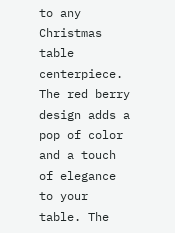to any Christmas table centerpiece. The red berry design adds a pop of color and a touch of elegance to your table. The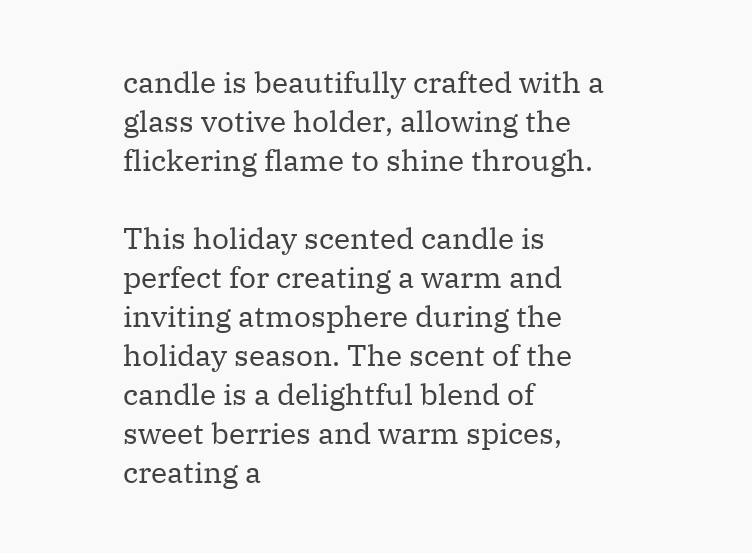candle is beautifully crafted with a glass votive holder, allowing the flickering flame to shine through.

This holiday scented candle is perfect for creating a warm and inviting atmosphere during the holiday season. The scent of the candle is a delightful blend of sweet berries and warm spices, creating a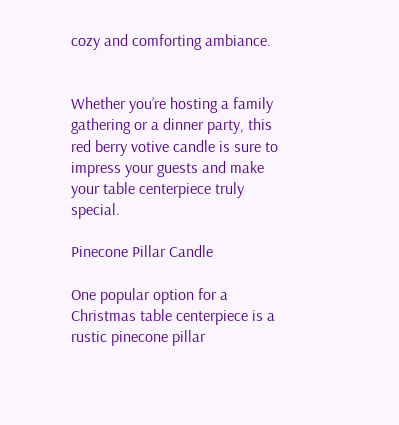cozy and comforting ambiance.


Whether you’re hosting a family gathering or a dinner party, this red berry votive candle is sure to impress your guests and make your table centerpiece truly special.

Pinecone Pillar Candle

One popular option for a Christmas table centerpiece is a rustic pinecone pillar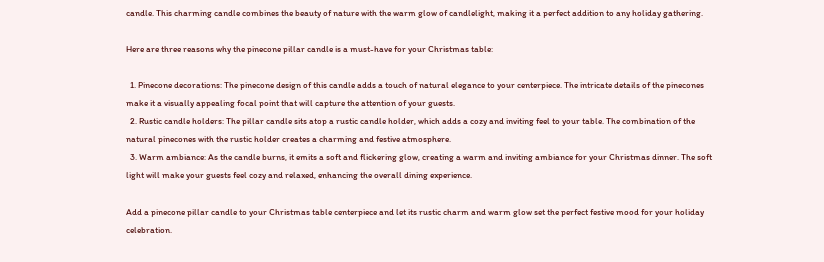candle. This charming candle combines the beauty of nature with the warm glow of candlelight, making it a perfect addition to any holiday gathering.

Here are three reasons why the pinecone pillar candle is a must-have for your Christmas table:

  1. Pinecone decorations: The pinecone design of this candle adds a touch of natural elegance to your centerpiece. The intricate details of the pinecones make it a visually appealing focal point that will capture the attention of your guests.
  2. Rustic candle holders: The pillar candle sits atop a rustic candle holder, which adds a cozy and inviting feel to your table. The combination of the natural pinecones with the rustic holder creates a charming and festive atmosphere.
  3. Warm ambiance: As the candle burns, it emits a soft and flickering glow, creating a warm and inviting ambiance for your Christmas dinner. The soft light will make your guests feel cozy and relaxed, enhancing the overall dining experience.

Add a pinecone pillar candle to your Christmas table centerpiece and let its rustic charm and warm glow set the perfect festive mood for your holiday celebration.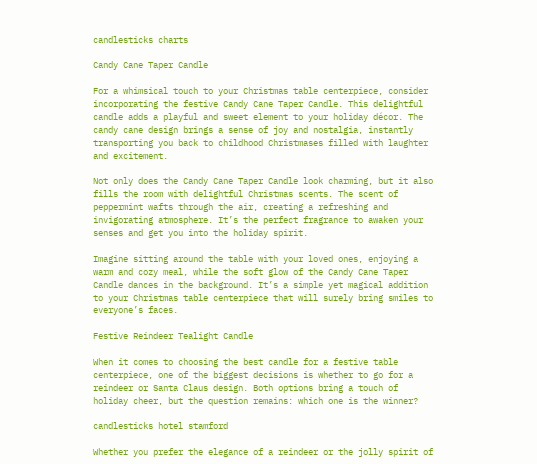candlesticks charts

Candy Cane Taper Candle

For a whimsical touch to your Christmas table centerpiece, consider incorporating the festive Candy Cane Taper Candle. This delightful candle adds a playful and sweet element to your holiday décor. The candy cane design brings a sense of joy and nostalgia, instantly transporting you back to childhood Christmases filled with laughter and excitement.

Not only does the Candy Cane Taper Candle look charming, but it also fills the room with delightful Christmas scents. The scent of peppermint wafts through the air, creating a refreshing and invigorating atmosphere. It’s the perfect fragrance to awaken your senses and get you into the holiday spirit.

Imagine sitting around the table with your loved ones, enjoying a warm and cozy meal, while the soft glow of the Candy Cane Taper Candle dances in the background. It’s a simple yet magical addition to your Christmas table centerpiece that will surely bring smiles to everyone’s faces.

Festive Reindeer Tealight Candle

When it comes to choosing the best candle for a festive table centerpiece, one of the biggest decisions is whether to go for a reindeer or Santa Claus design. Both options bring a touch of holiday cheer, but the question remains: which one is the winner?

candlesticks hotel stamford

Whether you prefer the elegance of a reindeer or the jolly spirit of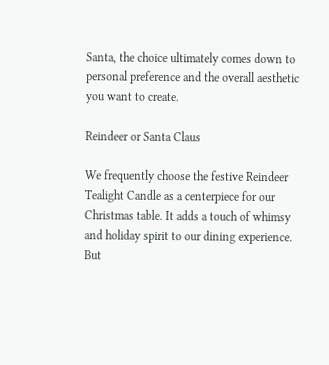Santa, the choice ultimately comes down to personal preference and the overall aesthetic you want to create.

Reindeer or Santa Claus

We frequently choose the festive Reindeer Tealight Candle as a centerpiece for our Christmas table. It adds a touch of whimsy and holiday spirit to our dining experience. But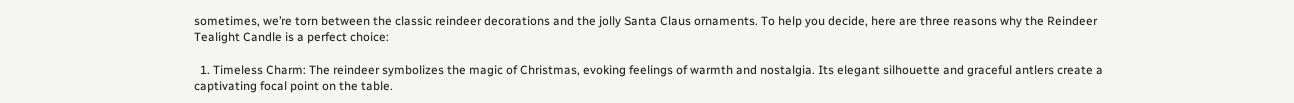sometimes, we’re torn between the classic reindeer decorations and the jolly Santa Claus ornaments. To help you decide, here are three reasons why the Reindeer Tealight Candle is a perfect choice:

  1. Timeless Charm: The reindeer symbolizes the magic of Christmas, evoking feelings of warmth and nostalgia. Its elegant silhouette and graceful antlers create a captivating focal point on the table.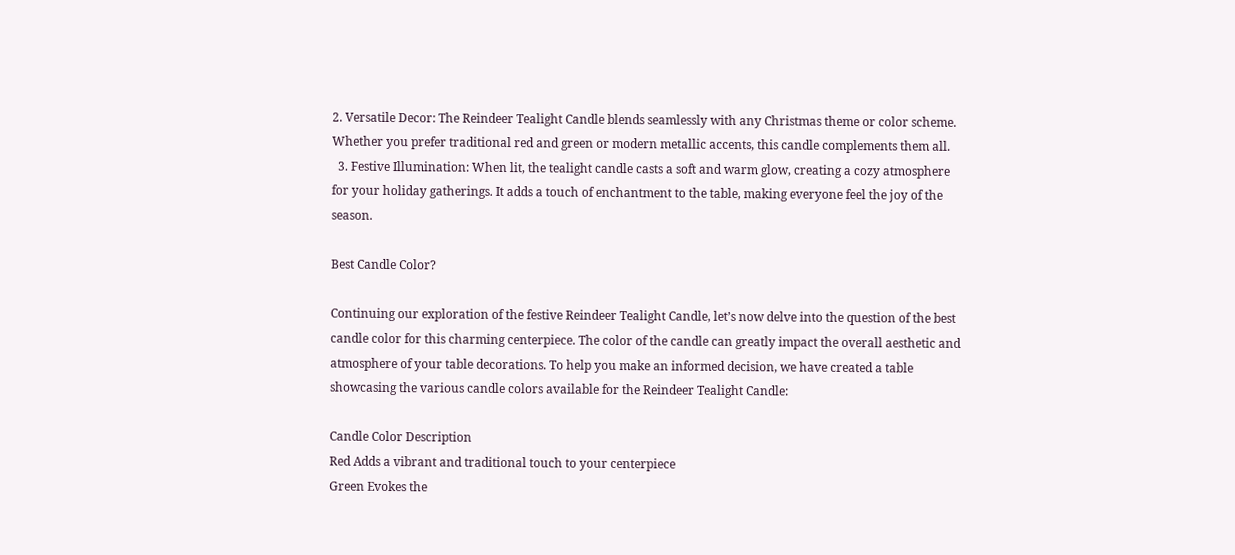2. Versatile Decor: The Reindeer Tealight Candle blends seamlessly with any Christmas theme or color scheme. Whether you prefer traditional red and green or modern metallic accents, this candle complements them all.
  3. Festive Illumination: When lit, the tealight candle casts a soft and warm glow, creating a cozy atmosphere for your holiday gatherings. It adds a touch of enchantment to the table, making everyone feel the joy of the season.

Best Candle Color?

Continuing our exploration of the festive Reindeer Tealight Candle, let’s now delve into the question of the best candle color for this charming centerpiece. The color of the candle can greatly impact the overall aesthetic and atmosphere of your table decorations. To help you make an informed decision, we have created a table showcasing the various candle colors available for the Reindeer Tealight Candle:

Candle Color Description
Red Adds a vibrant and traditional touch to your centerpiece
Green Evokes the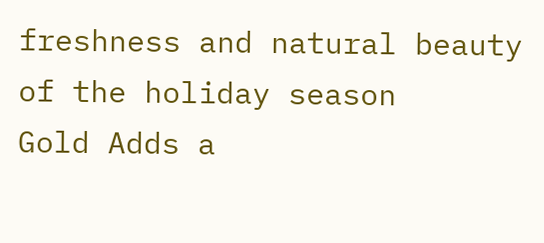freshness and natural beauty of the holiday season
Gold Adds a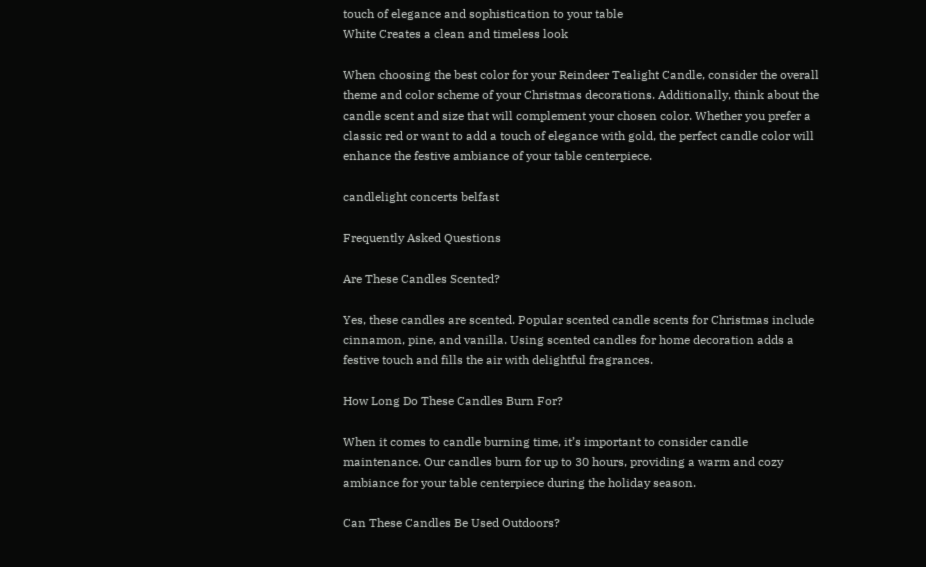touch of elegance and sophistication to your table
White Creates a clean and timeless look

When choosing the best color for your Reindeer Tealight Candle, consider the overall theme and color scheme of your Christmas decorations. Additionally, think about the candle scent and size that will complement your chosen color. Whether you prefer a classic red or want to add a touch of elegance with gold, the perfect candle color will enhance the festive ambiance of your table centerpiece.

candlelight concerts belfast

Frequently Asked Questions

Are These Candles Scented?

Yes, these candles are scented. Popular scented candle scents for Christmas include cinnamon, pine, and vanilla. Using scented candles for home decoration adds a festive touch and fills the air with delightful fragrances.

How Long Do These Candles Burn For?

When it comes to candle burning time, it’s important to consider candle maintenance. Our candles burn for up to 30 hours, providing a warm and cozy ambiance for your table centerpiece during the holiday season.

Can These Candles Be Used Outdoors?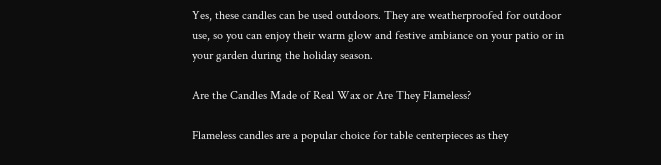Yes, these candles can be used outdoors. They are weatherproofed for outdoor use, so you can enjoy their warm glow and festive ambiance on your patio or in your garden during the holiday season.

Are the Candles Made of Real Wax or Are They Flameless?

Flameless candles are a popular choice for table centerpieces as they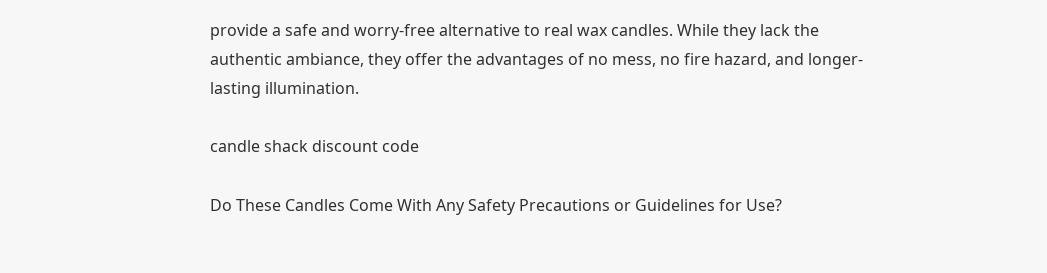provide a safe and worry-free alternative to real wax candles. While they lack the authentic ambiance, they offer the advantages of no mess, no fire hazard, and longer-lasting illumination.

candle shack discount code

Do These Candles Come With Any Safety Precautions or Guidelines for Use?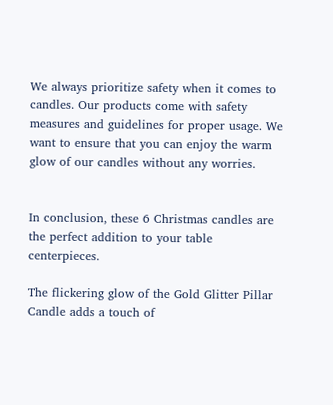We always prioritize safety when it comes to candles. Our products come with safety measures and guidelines for proper usage. We want to ensure that you can enjoy the warm glow of our candles without any worries.


In conclusion, these 6 Christmas candles are the perfect addition to your table centerpieces.

The flickering glow of the Gold Glitter Pillar Candle adds a touch of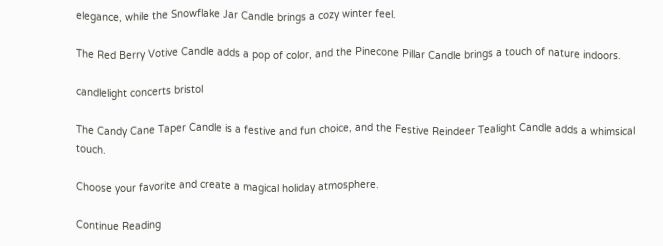elegance, while the Snowflake Jar Candle brings a cozy winter feel.

The Red Berry Votive Candle adds a pop of color, and the Pinecone Pillar Candle brings a touch of nature indoors.

candlelight concerts bristol

The Candy Cane Taper Candle is a festive and fun choice, and the Festive Reindeer Tealight Candle adds a whimsical touch.

Choose your favorite and create a magical holiday atmosphere.

Continue Reading